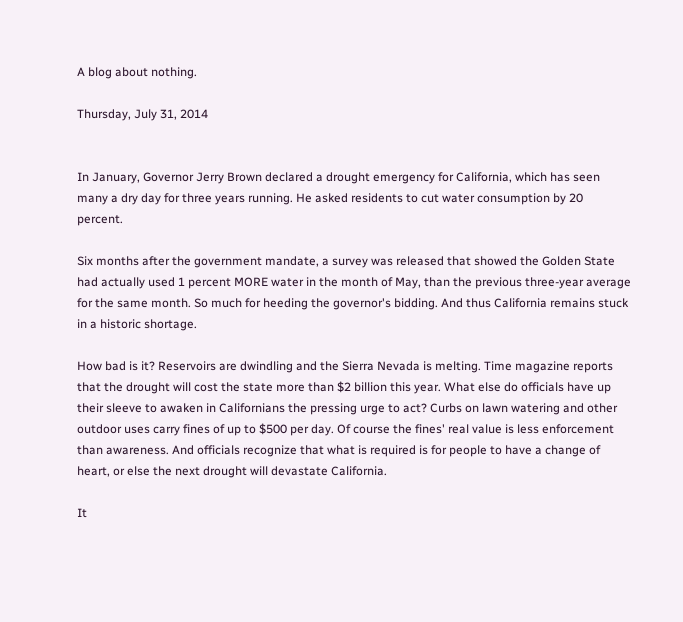A blog about nothing.

Thursday, July 31, 2014


In January, Governor Jerry Brown declared a drought emergency for California, which has seen many a dry day for three years running. He asked residents to cut water consumption by 20 percent.

Six months after the government mandate, a survey was released that showed the Golden State had actually used 1 percent MORE water in the month of May, than the previous three-year average for the same month. So much for heeding the governor's bidding. And thus California remains stuck in a historic shortage.

How bad is it? Reservoirs are dwindling and the Sierra Nevada is melting. Time magazine reports that the drought will cost the state more than $2 billion this year. What else do officials have up their sleeve to awaken in Californians the pressing urge to act? Curbs on lawn watering and other outdoor uses carry fines of up to $500 per day. Of course the fines' real value is less enforcement than awareness. And officials recognize that what is required is for people to have a change of heart, or else the next drought will devastate California.

It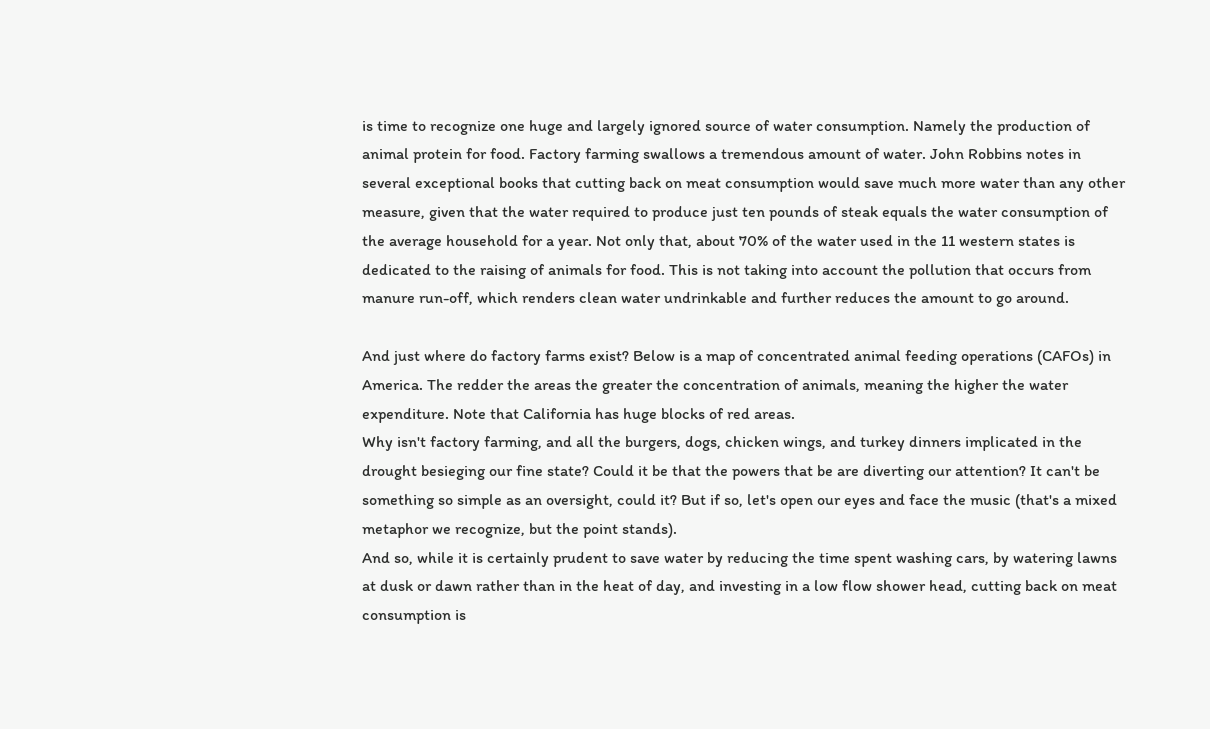is time to recognize one huge and largely ignored source of water consumption. Namely the production of animal protein for food. Factory farming swallows a tremendous amount of water. John Robbins notes in several exceptional books that cutting back on meat consumption would save much more water than any other measure, given that the water required to produce just ten pounds of steak equals the water consumption of the average household for a year. Not only that, about 70% of the water used in the 11 western states is dedicated to the raising of animals for food. This is not taking into account the pollution that occurs from manure run-off, which renders clean water undrinkable and further reduces the amount to go around.

And just where do factory farms exist? Below is a map of concentrated animal feeding operations (CAFOs) in America. The redder the areas the greater the concentration of animals, meaning the higher the water expenditure. Note that California has huge blocks of red areas.
Why isn't factory farming, and all the burgers, dogs, chicken wings, and turkey dinners implicated in the drought besieging our fine state? Could it be that the powers that be are diverting our attention? It can't be something so simple as an oversight, could it? But if so, let's open our eyes and face the music (that's a mixed metaphor we recognize, but the point stands).
And so, while it is certainly prudent to save water by reducing the time spent washing cars, by watering lawns at dusk or dawn rather than in the heat of day, and investing in a low flow shower head, cutting back on meat consumption is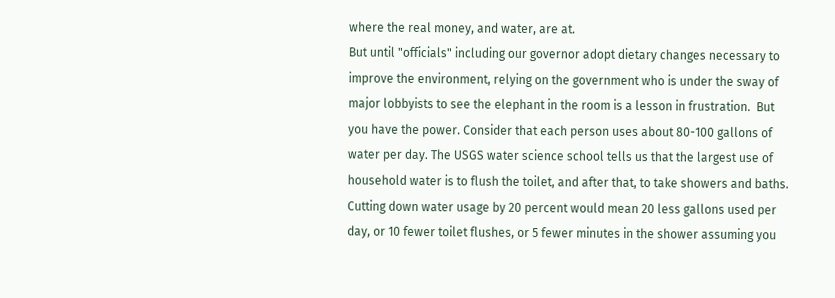where the real money, and water, are at.
But until "officials" including our governor adopt dietary changes necessary to improve the environment, relying on the government who is under the sway of major lobbyists to see the elephant in the room is a lesson in frustration.  But you have the power. Consider that each person uses about 80-100 gallons of water per day. The USGS water science school tells us that the largest use of household water is to flush the toilet, and after that, to take showers and baths. Cutting down water usage by 20 percent would mean 20 less gallons used per day, or 10 fewer toilet flushes, or 5 fewer minutes in the shower assuming you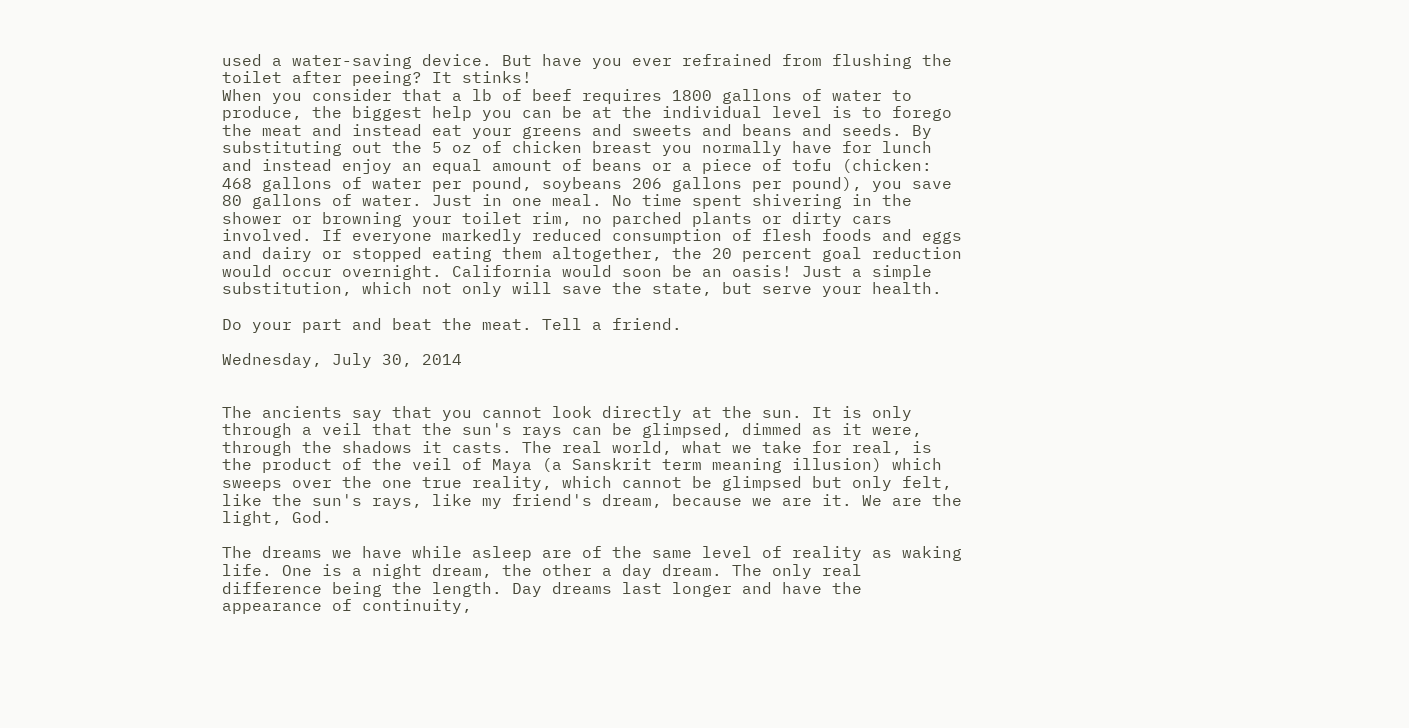used a water-saving device. But have you ever refrained from flushing the toilet after peeing? It stinks!
When you consider that a lb of beef requires 1800 gallons of water to produce, the biggest help you can be at the individual level is to forego the meat and instead eat your greens and sweets and beans and seeds. By substituting out the 5 oz of chicken breast you normally have for lunch and instead enjoy an equal amount of beans or a piece of tofu (chicken: 468 gallons of water per pound, soybeans 206 gallons per pound), you save 80 gallons of water. Just in one meal. No time spent shivering in the shower or browning your toilet rim, no parched plants or dirty cars involved. If everyone markedly reduced consumption of flesh foods and eggs and dairy or stopped eating them altogether, the 20 percent goal reduction would occur overnight. California would soon be an oasis! Just a simple substitution, which not only will save the state, but serve your health.

Do your part and beat the meat. Tell a friend.

Wednesday, July 30, 2014


The ancients say that you cannot look directly at the sun. It is only through a veil that the sun's rays can be glimpsed, dimmed as it were, through the shadows it casts. The real world, what we take for real, is the product of the veil of Maya (a Sanskrit term meaning illusion) which sweeps over the one true reality, which cannot be glimpsed but only felt, like the sun's rays, like my friend's dream, because we are it. We are the light, God.

The dreams we have while asleep are of the same level of reality as waking life. One is a night dream, the other a day dream. The only real difference being the length. Day dreams last longer and have the appearance of continuity,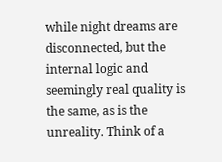while night dreams are disconnected, but the internal logic and seemingly real quality is the same, as is the unreality. Think of a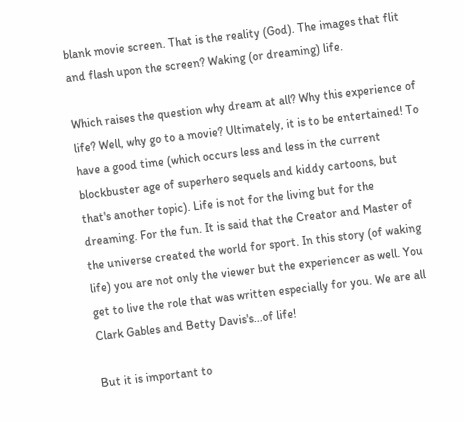blank movie screen. That is the reality (God). The images that flit and flash upon the screen? Waking (or dreaming) life.

Which raises the question why dream at all? Why this experience of life? Well, why go to a movie? Ultimately, it is to be entertained! To have a good time (which occurs less and less in the current blockbuster age of superhero sequels and kiddy cartoons, but that's another topic). Life is not for the living but for the dreaming. For the fun. It is said that the Creator and Master of the universe created the world for sport. In this story (of waking life) you are not only the viewer but the experiencer as well. You get to live the role that was written especially for you. We are all Clark Gables and Betty Davis's...of life!

But it is important to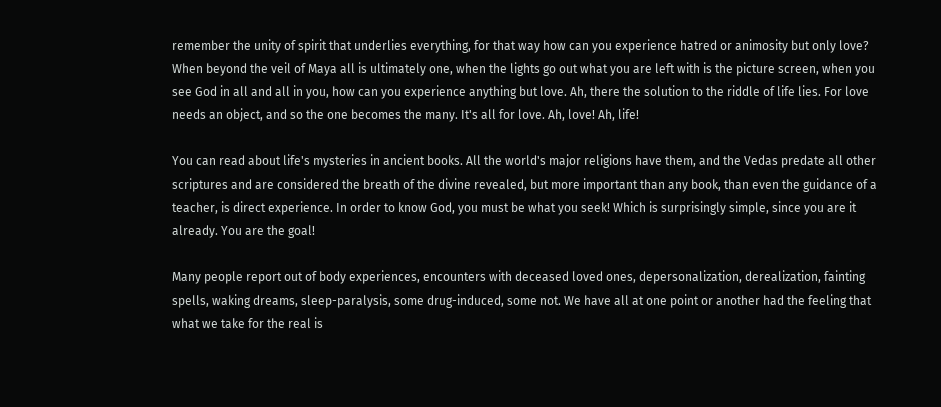remember the unity of spirit that underlies everything, for that way how can you experience hatred or animosity but only love? When beyond the veil of Maya all is ultimately one, when the lights go out what you are left with is the picture screen, when you see God in all and all in you, how can you experience anything but love. Ah, there the solution to the riddle of life lies. For love needs an object, and so the one becomes the many. It's all for love. Ah, love! Ah, life!

You can read about life's mysteries in ancient books. All the world's major religions have them, and the Vedas predate all other scriptures and are considered the breath of the divine revealed, but more important than any book, than even the guidance of a teacher, is direct experience. In order to know God, you must be what you seek! Which is surprisingly simple, since you are it already. You are the goal!

Many people report out of body experiences, encounters with deceased loved ones, depersonalization, derealization, fainting spells, waking dreams, sleep-paralysis, some drug-induced, some not. We have all at one point or another had the feeling that what we take for the real is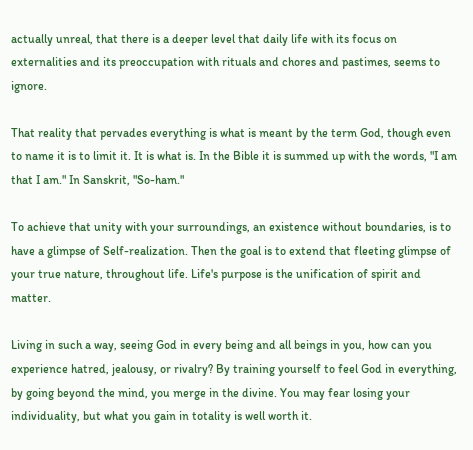actually unreal, that there is a deeper level that daily life with its focus on externalities and its preoccupation with rituals and chores and pastimes, seems to ignore.

That reality that pervades everything is what is meant by the term God, though even to name it is to limit it. It is what is. In the Bible it is summed up with the words, "I am that I am." In Sanskrit, "So-ham."

To achieve that unity with your surroundings, an existence without boundaries, is to have a glimpse of Self-realization. Then the goal is to extend that fleeting glimpse of your true nature, throughout life. Life's purpose is the unification of spirit and matter.

Living in such a way, seeing God in every being and all beings in you, how can you experience hatred, jealousy, or rivalry? By training yourself to feel God in everything, by going beyond the mind, you merge in the divine. You may fear losing your individuality, but what you gain in totality is well worth it.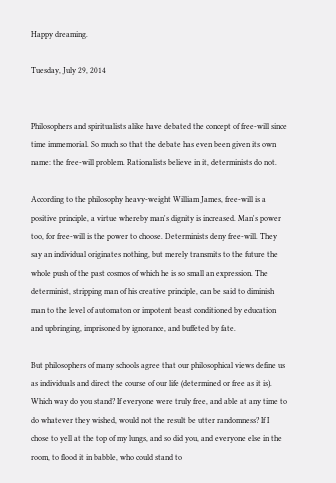Happy dreaming.

Tuesday, July 29, 2014


Philosophers and spiritualists alike have debated the concept of free-will since time immemorial. So much so that the debate has even been given its own name: the free-will problem. Rationalists believe in it, determinists do not.

According to the philosophy heavy-weight William James, free-will is a positive principle, a virtue whereby man's dignity is increased. Man's power too, for free-will is the power to choose. Determinists deny free-will. They say an individual originates nothing, but merely transmits to the future the whole push of the past cosmos of which he is so small an expression. The determinist, stripping man of his creative principle, can be said to diminish man to the level of automaton or impotent beast conditioned by education and upbringing, imprisoned by ignorance, and buffeted by fate.

But philosophers of many schools agree that our philosophical views define us as individuals and direct the course of our life (determined or free as it is). Which way do you stand? If everyone were truly free, and able at any time to do whatever they wished, would not the result be utter randomness? If I chose to yell at the top of my lungs, and so did you, and everyone else in the room, to flood it in babble, who could stand to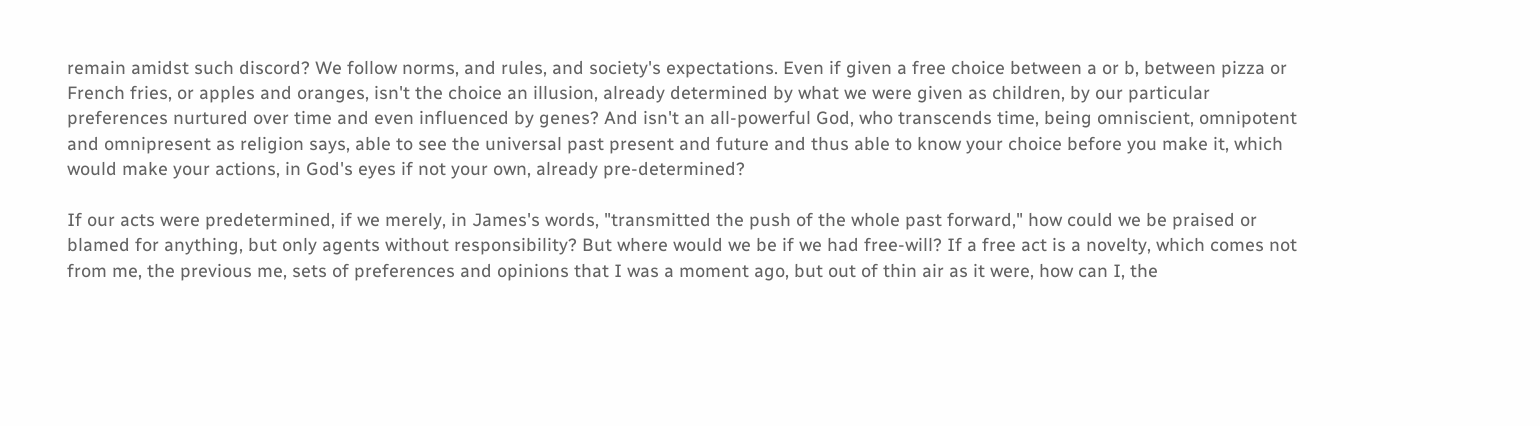remain amidst such discord? We follow norms, and rules, and society's expectations. Even if given a free choice between a or b, between pizza or French fries, or apples and oranges, isn't the choice an illusion, already determined by what we were given as children, by our particular preferences nurtured over time and even influenced by genes? And isn't an all-powerful God, who transcends time, being omniscient, omnipotent and omnipresent as religion says, able to see the universal past present and future and thus able to know your choice before you make it, which would make your actions, in God's eyes if not your own, already pre-determined?

If our acts were predetermined, if we merely, in James's words, "transmitted the push of the whole past forward," how could we be praised or blamed for anything, but only agents without responsibility? But where would we be if we had free-will? If a free act is a novelty, which comes not from me, the previous me, sets of preferences and opinions that I was a moment ago, but out of thin air as it were, how can I, the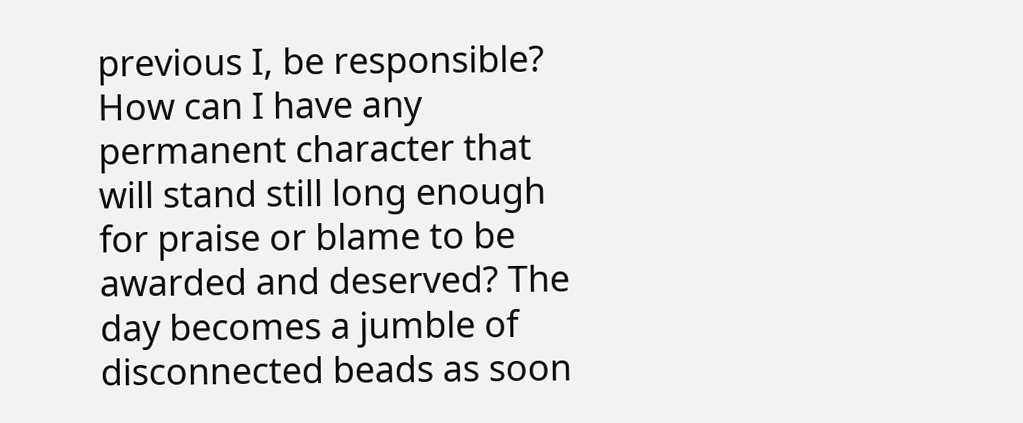previous I, be responsible? How can I have any permanent character that will stand still long enough for praise or blame to be awarded and deserved? The day becomes a jumble of disconnected beads as soon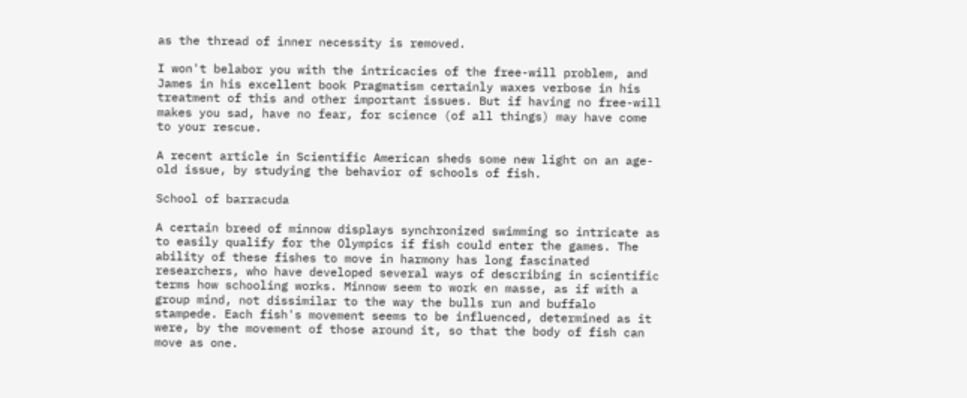as the thread of inner necessity is removed.

I won't belabor you with the intricacies of the free-will problem, and James in his excellent book Pragmatism certainly waxes verbose in his treatment of this and other important issues. But if having no free-will makes you sad, have no fear, for science (of all things) may have come to your rescue.

A recent article in Scientific American sheds some new light on an age-old issue, by studying the behavior of schools of fish.

School of barracuda

A certain breed of minnow displays synchronized swimming so intricate as to easily qualify for the Olympics if fish could enter the games. The ability of these fishes to move in harmony has long fascinated researchers, who have developed several ways of describing in scientific terms how schooling works. Minnow seem to work en masse, as if with a group mind, not dissimilar to the way the bulls run and buffalo stampede. Each fish's movement seems to be influenced, determined as it were, by the movement of those around it, so that the body of fish can move as one.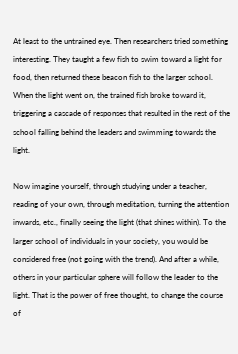At least to the untrained eye. Then researchers tried something interesting. They taught a few fish to swim toward a light for food, then returned these beacon fish to the larger school. When the light went on, the trained fish broke toward it, triggering a cascade of responses that resulted in the rest of the school falling behind the leaders and swimming towards the light.

Now imagine yourself, through studying under a teacher, reading of your own, through meditation, turning the attention inwards, etc., finally seeing the light (that shines within). To the larger school of individuals in your society, you would be considered free (not going with the trend). And after a while, others in your particular sphere will follow the leader to the light. That is the power of free thought, to change the course of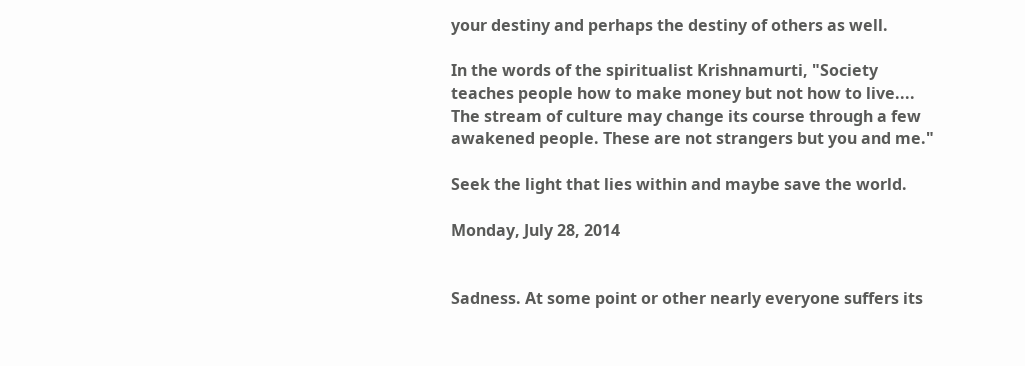your destiny and perhaps the destiny of others as well.

In the words of the spiritualist Krishnamurti, "Society teaches people how to make money but not how to live.... The stream of culture may change its course through a few awakened people. These are not strangers but you and me."

Seek the light that lies within and maybe save the world.

Monday, July 28, 2014


Sadness. At some point or other nearly everyone suffers its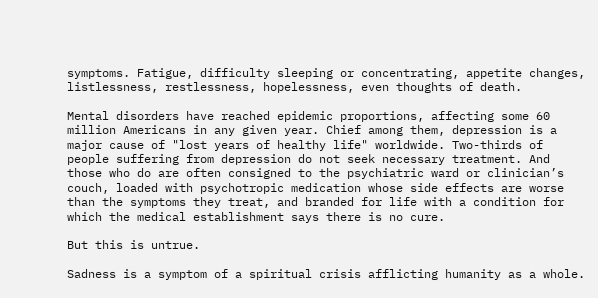symptoms. Fatigue, difficulty sleeping or concentrating, appetite changes, listlessness, restlessness, hopelessness, even thoughts of death.

Mental disorders have reached epidemic proportions, affecting some 60 million Americans in any given year. Chief among them, depression is a major cause of "lost years of healthy life" worldwide. Two-thirds of people suffering from depression do not seek necessary treatment. And those who do are often consigned to the psychiatric ward or clinician’s couch, loaded with psychotropic medication whose side effects are worse than the symptoms they treat, and branded for life with a condition for which the medical establishment says there is no cure.

But this is untrue.

Sadness is a symptom of a spiritual crisis afflicting humanity as a whole.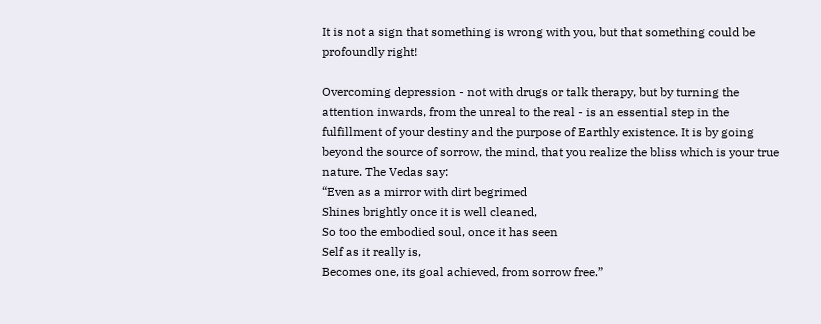It is not a sign that something is wrong with you, but that something could be profoundly right!

Overcoming depression - not with drugs or talk therapy, but by turning the attention inwards, from the unreal to the real - is an essential step in the fulfillment of your destiny and the purpose of Earthly existence. It is by going beyond the source of sorrow, the mind, that you realize the bliss which is your true nature. The Vedas say:
“Even as a mirror with dirt begrimed
Shines brightly once it is well cleaned,
So too the embodied soul, once it has seen
Self as it really is,
Becomes one, its goal achieved, from sorrow free.”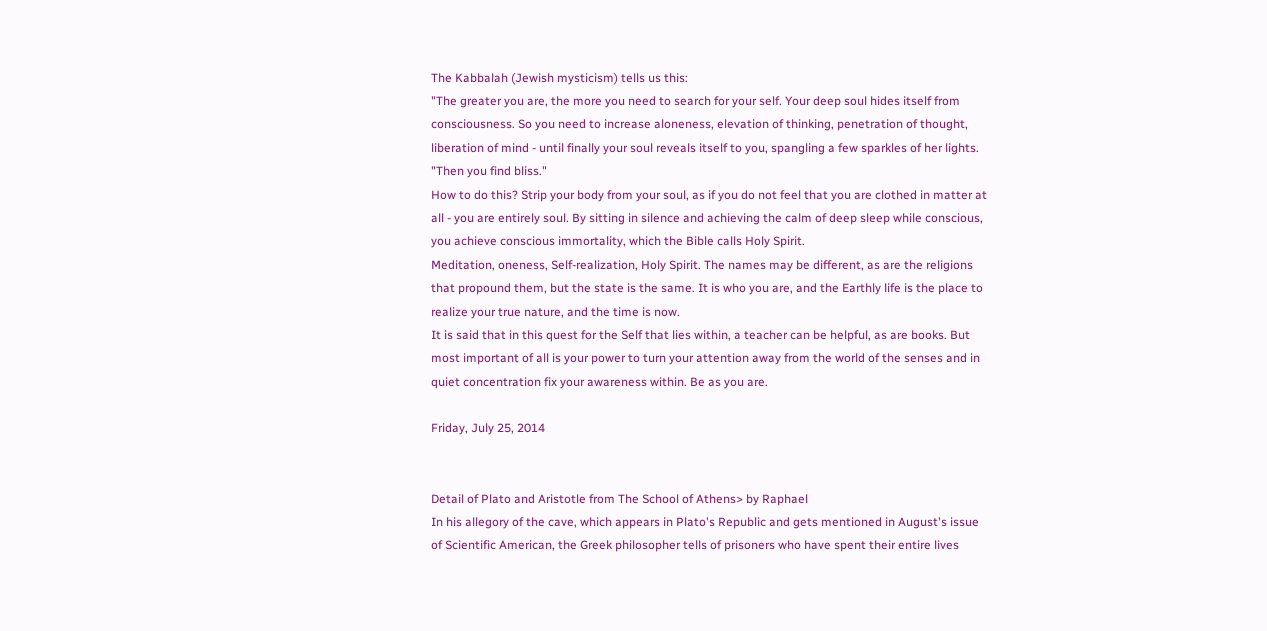The Kabbalah (Jewish mysticism) tells us this:
"The greater you are, the more you need to search for your self. Your deep soul hides itself from consciousness. So you need to increase aloneness, elevation of thinking, penetration of thought, liberation of mind - until finally your soul reveals itself to you, spangling a few sparkles of her lights.
"Then you find bliss."
How to do this? Strip your body from your soul, as if you do not feel that you are clothed in matter at all - you are entirely soul. By sitting in silence and achieving the calm of deep sleep while conscious, you achieve conscious immortality, which the Bible calls Holy Spirit.
Meditation, oneness, Self-realization, Holy Spirit. The names may be different, as are the religions that propound them, but the state is the same. It is who you are, and the Earthly life is the place to realize your true nature, and the time is now.
It is said that in this quest for the Self that lies within, a teacher can be helpful, as are books. But most important of all is your power to turn your attention away from the world of the senses and in quiet concentration fix your awareness within. Be as you are.

Friday, July 25, 2014


Detail of Plato and Aristotle from The School of Athens> by Raphael
In his allegory of the cave, which appears in Plato's Republic and gets mentioned in August's issue of Scientific American, the Greek philosopher tells of prisoners who have spent their entire lives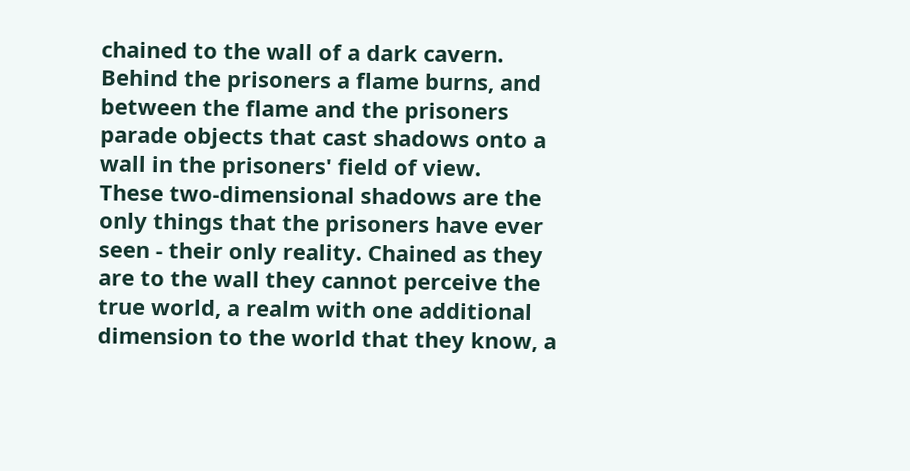chained to the wall of a dark cavern. Behind the prisoners a flame burns, and between the flame and the prisoners parade objects that cast shadows onto a wall in the prisoners' field of view.
These two-dimensional shadows are the only things that the prisoners have ever seen - their only reality. Chained as they are to the wall they cannot perceive the true world, a realm with one additional dimension to the world that they know, a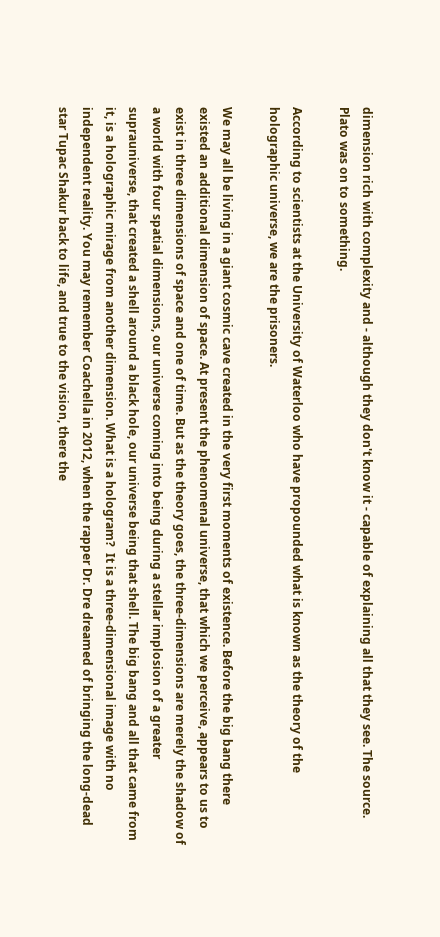dimension rich with complexity and - although they don't know it - capable of explaining all that they see. The source. Plato was on to something.

According to scientists at the University of Waterloo who have propounded what is known as the theory of the holographic universe, we are the prisoners.

We may all be living in a giant cosmic cave created in the very first moments of existence. Before the big bang there existed an additional dimension of space. At present the phenomenal universe, that which we perceive, appears to us to exist in three dimensions of space and one of time. But as the theory goes, the three-dimensions are merely the shadow of a world with four spatial dimensions, our universe coming into being during a stellar implosion of a greater suprauniverse, that created a shell around a black hole, our universe being that shell. The big bang and all that came from it, is a holographic mirage from another dimension. What is a hologram?  It is a three-dimensional image with no independent reality. You may remember Coachella in 2012, when the rapper Dr. Dre dreamed of bringing the long-dead star Tupac Shakur back to life, and true to the vision, there the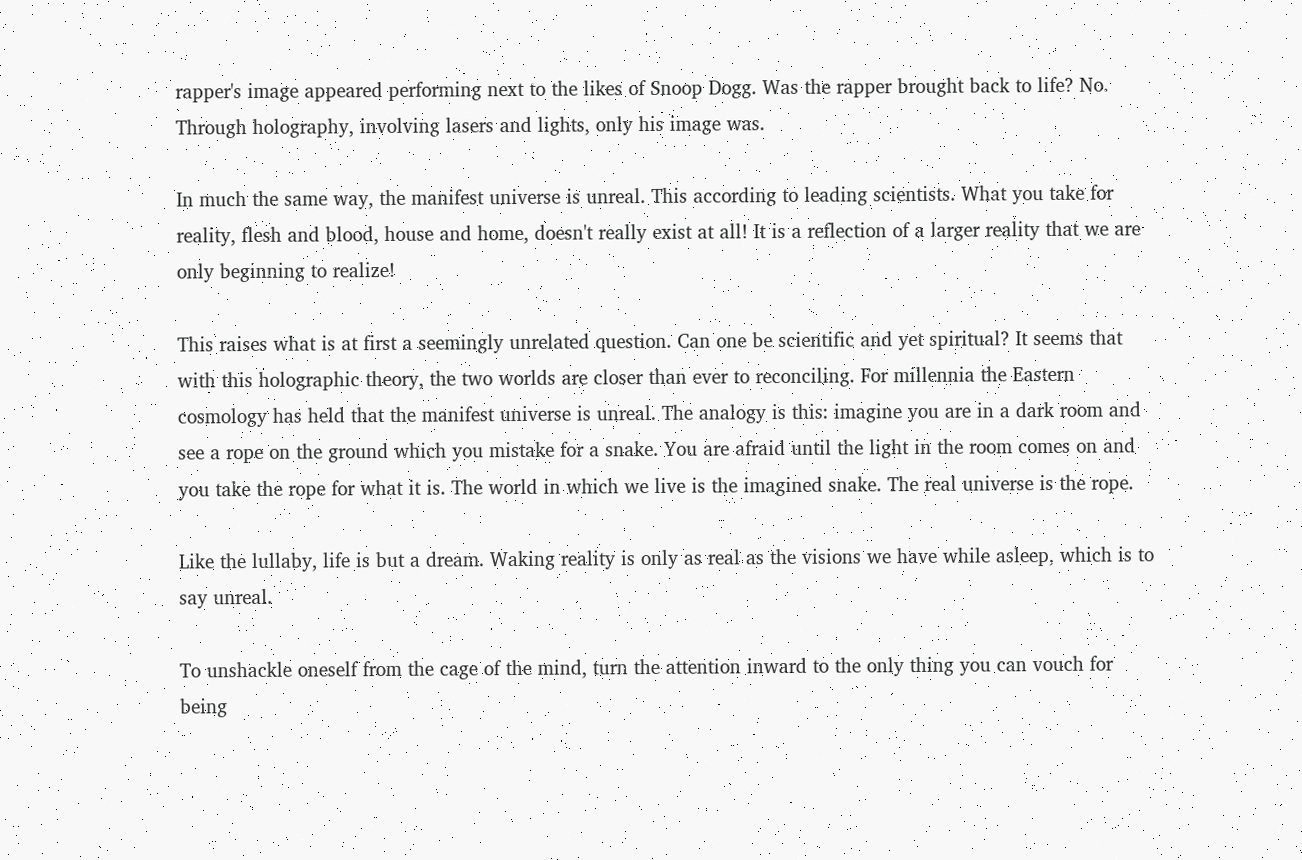rapper's image appeared performing next to the likes of Snoop Dogg. Was the rapper brought back to life? No. Through holography, involving lasers and lights, only his image was.

In much the same way, the manifest universe is unreal. This according to leading scientists. What you take for reality, flesh and blood, house and home, doesn't really exist at all! It is a reflection of a larger reality that we are only beginning to realize!

This raises what is at first a seemingly unrelated question. Can one be scientific and yet spiritual? It seems that with this holographic theory, the two worlds are closer than ever to reconciling. For millennia the Eastern cosmology has held that the manifest universe is unreal. The analogy is this: imagine you are in a dark room and see a rope on the ground which you mistake for a snake. You are afraid until the light in the room comes on and you take the rope for what it is. The world in which we live is the imagined snake. The real universe is the rope.

Like the lullaby, life is but a dream. Waking reality is only as real as the visions we have while asleep, which is to say unreal.

To unshackle oneself from the cage of the mind, turn the attention inward to the only thing you can vouch for being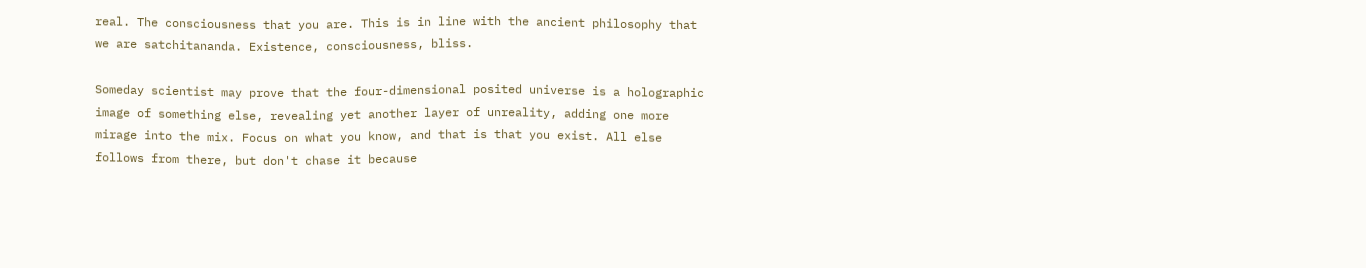real. The consciousness that you are. This is in line with the ancient philosophy that we are satchitananda. Existence, consciousness, bliss.

Someday scientist may prove that the four-dimensional posited universe is a holographic image of something else, revealing yet another layer of unreality, adding one more mirage into the mix. Focus on what you know, and that is that you exist. All else follows from there, but don't chase it because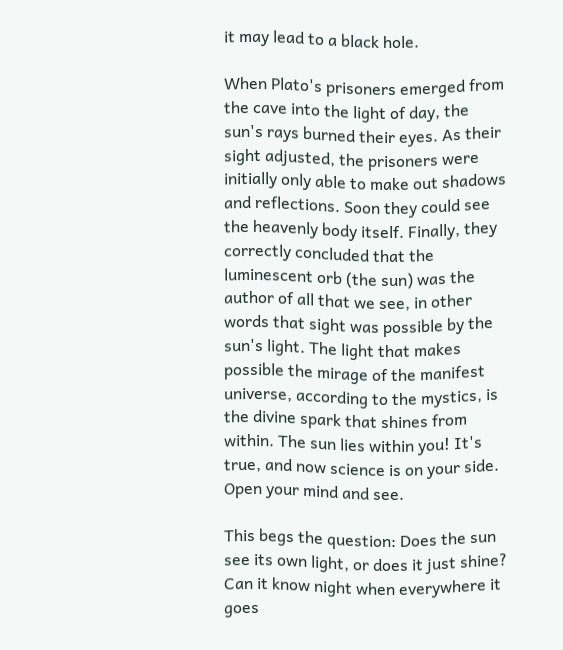it may lead to a black hole.

When Plato's prisoners emerged from the cave into the light of day, the sun's rays burned their eyes. As their sight adjusted, the prisoners were initially only able to make out shadows and reflections. Soon they could see the heavenly body itself. Finally, they correctly concluded that the luminescent orb (the sun) was the author of all that we see, in other words that sight was possible by the sun's light. The light that makes possible the mirage of the manifest universe, according to the mystics, is the divine spark that shines from within. The sun lies within you! It's true, and now science is on your side. Open your mind and see.

This begs the question: Does the sun see its own light, or does it just shine? Can it know night when everywhere it goes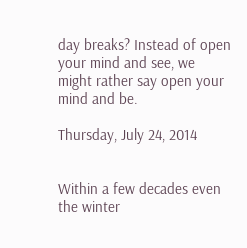day breaks? Instead of open your mind and see, we might rather say open your mind and be.

Thursday, July 24, 2014


Within a few decades even the winter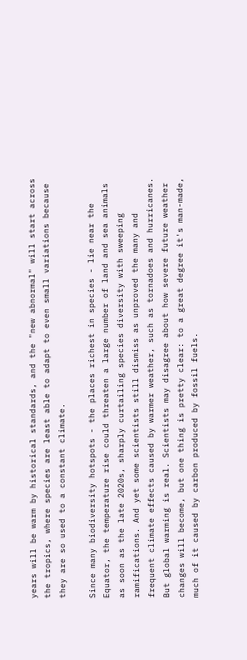years will be warm by historical standards, and the "new abnormal" will start across the tropics, where species are least able to adapt to even small variations because they are so used to a constant climate.

Since many biodiversity hotspots - the places richest in species - lie near the Equator, the temperature rise could threaten a large number of land and sea animals as soon as the late 2020s, sharply curtailing species diversity with sweeping ramifications. And yet some scientists still dismiss as unproved the many and frequent climate effects caused by warmer weather, such as tornadoes and hurricanes. But global warming is real. Scientists may disagree about how severe future weather changes will become, but one thing is pretty clear: to a great degree it's man-made, much of it caused by carbon produced by fossil fuels.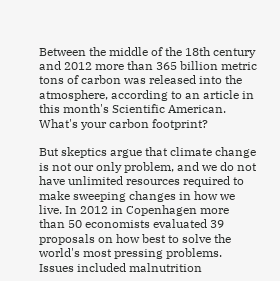Between the middle of the 18th century and 2012 more than 365 billion metric tons of carbon was released into the atmosphere, according to an article in this month's Scientific American. What's your carbon footprint?

But skeptics argue that climate change is not our only problem, and we do not have unlimited resources required to make sweeping changes in how we live. In 2012 in Copenhagen more than 50 economists evaluated 39 proposals on how best to solve the world's most pressing problems. Issues included malnutrition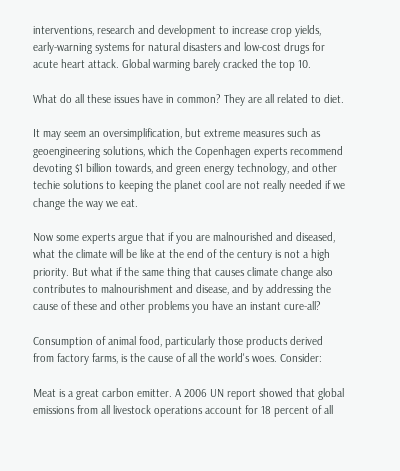interventions, research and development to increase crop yields, early-warning systems for natural disasters and low-cost drugs for acute heart attack. Global warming barely cracked the top 10.

What do all these issues have in common? They are all related to diet.

It may seem an oversimplification, but extreme measures such as geoengineering solutions, which the Copenhagen experts recommend devoting $1 billion towards, and green energy technology, and other techie solutions to keeping the planet cool are not really needed if we change the way we eat.

Now some experts argue that if you are malnourished and diseased, what the climate will be like at the end of the century is not a high priority. But what if the same thing that causes climate change also contributes to malnourishment and disease, and by addressing the cause of these and other problems you have an instant cure-all?

Consumption of animal food, particularly those products derived from factory farms, is the cause of all the world's woes. Consider:

Meat is a great carbon emitter. A 2006 UN report showed that global emissions from all livestock operations account for 18 percent of all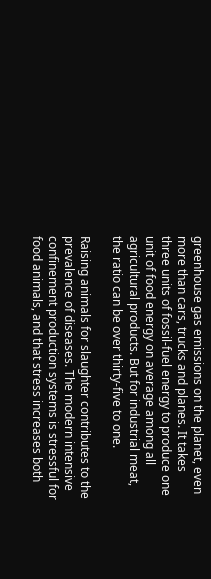greenhouse gas emissions on the planet, even more than cars, trucks and planes. It takes three units of fossil-fuel energy to produce one unit of food energy on average among all agricultural products. But for industrial meat, the ratio can be over thirty-five to one.

Raising animals for slaughter contributes to the prevalence of diseases. The modern intensive confinement production systems is stressful for food animals, and that stress increases both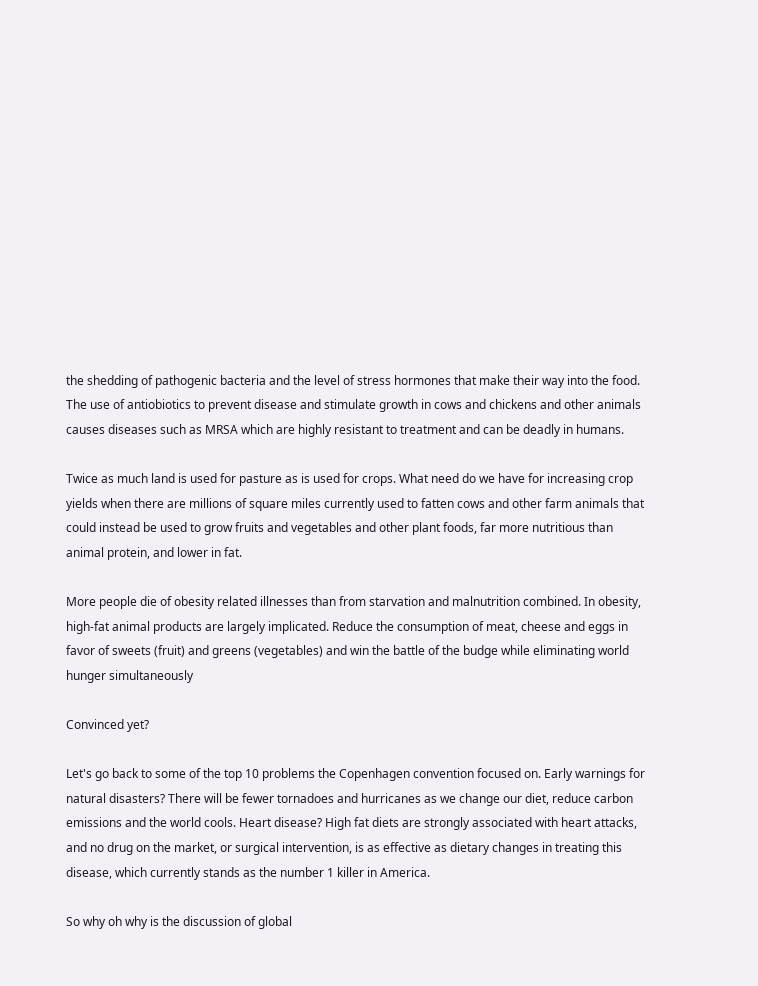the shedding of pathogenic bacteria and the level of stress hormones that make their way into the food. The use of antiobiotics to prevent disease and stimulate growth in cows and chickens and other animals causes diseases such as MRSA which are highly resistant to treatment and can be deadly in humans.

Twice as much land is used for pasture as is used for crops. What need do we have for increasing crop yields when there are millions of square miles currently used to fatten cows and other farm animals that could instead be used to grow fruits and vegetables and other plant foods, far more nutritious than animal protein, and lower in fat.

More people die of obesity related illnesses than from starvation and malnutrition combined. In obesity, high-fat animal products are largely implicated. Reduce the consumption of meat, cheese and eggs in favor of sweets (fruit) and greens (vegetables) and win the battle of the budge while eliminating world hunger simultaneously

Convinced yet?

Let's go back to some of the top 10 problems the Copenhagen convention focused on. Early warnings for natural disasters? There will be fewer tornadoes and hurricanes as we change our diet, reduce carbon emissions and the world cools. Heart disease? High fat diets are strongly associated with heart attacks, and no drug on the market, or surgical intervention, is as effective as dietary changes in treating this disease, which currently stands as the number 1 killer in America.

So why oh why is the discussion of global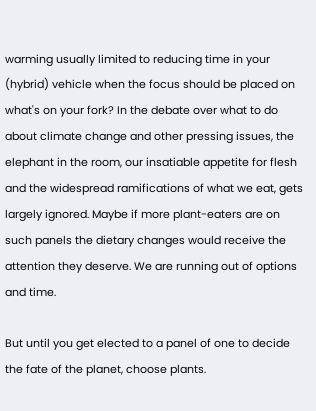warming usually limited to reducing time in your (hybrid) vehicle when the focus should be placed on what's on your fork? In the debate over what to do about climate change and other pressing issues, the elephant in the room, our insatiable appetite for flesh and the widespread ramifications of what we eat, gets largely ignored. Maybe if more plant-eaters are on such panels the dietary changes would receive the attention they deserve. We are running out of options and time.

But until you get elected to a panel of one to decide the fate of the planet, choose plants.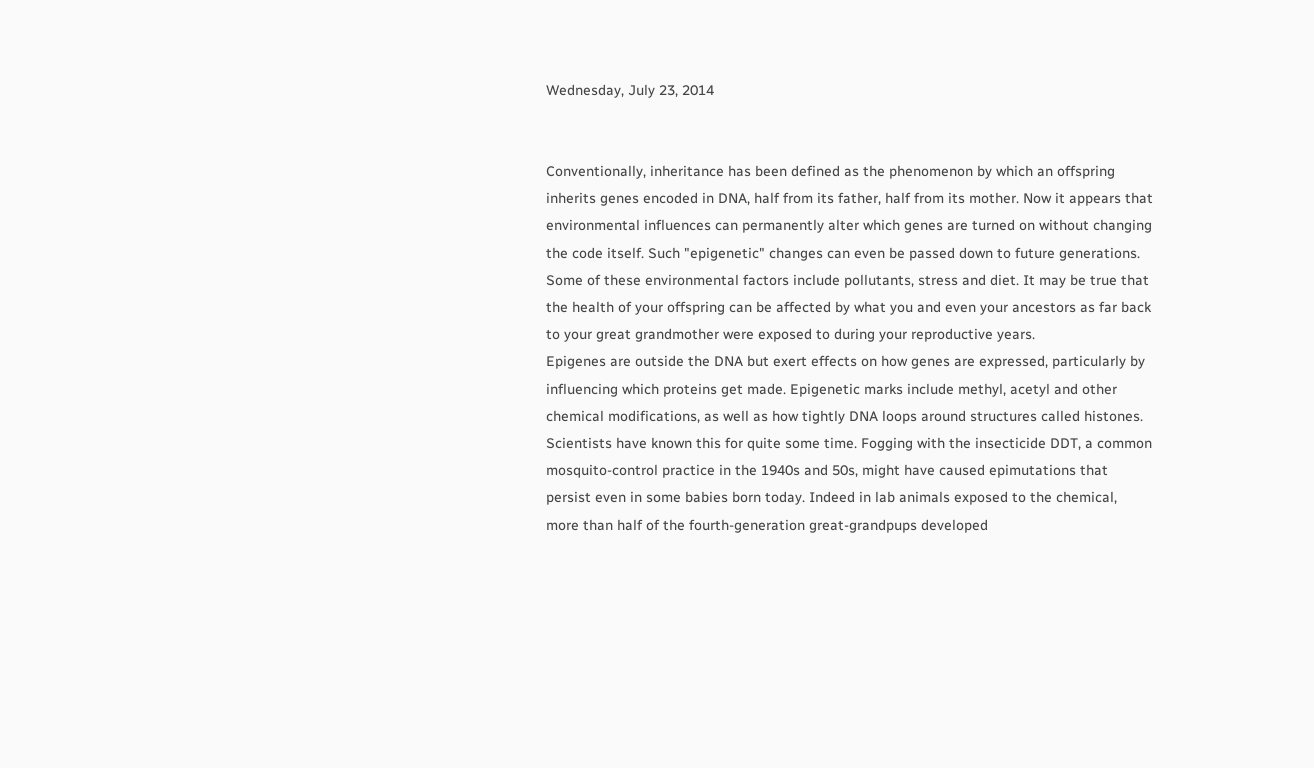Wednesday, July 23, 2014


Conventionally, inheritance has been defined as the phenomenon by which an offspring inherits genes encoded in DNA, half from its father, half from its mother. Now it appears that environmental influences can permanently alter which genes are turned on without changing the code itself. Such "epigenetic" changes can even be passed down to future generations. Some of these environmental factors include pollutants, stress and diet. It may be true that the health of your offspring can be affected by what you and even your ancestors as far back to your great grandmother were exposed to during your reproductive years.
Epigenes are outside the DNA but exert effects on how genes are expressed, particularly by influencing which proteins get made. Epigenetic marks include methyl, acetyl and other chemical modifications, as well as how tightly DNA loops around structures called histones. Scientists have known this for quite some time. Fogging with the insecticide DDT, a common mosquito-control practice in the 1940s and 50s, might have caused epimutations that persist even in some babies born today. Indeed in lab animals exposed to the chemical, more than half of the fourth-generation great-grandpups developed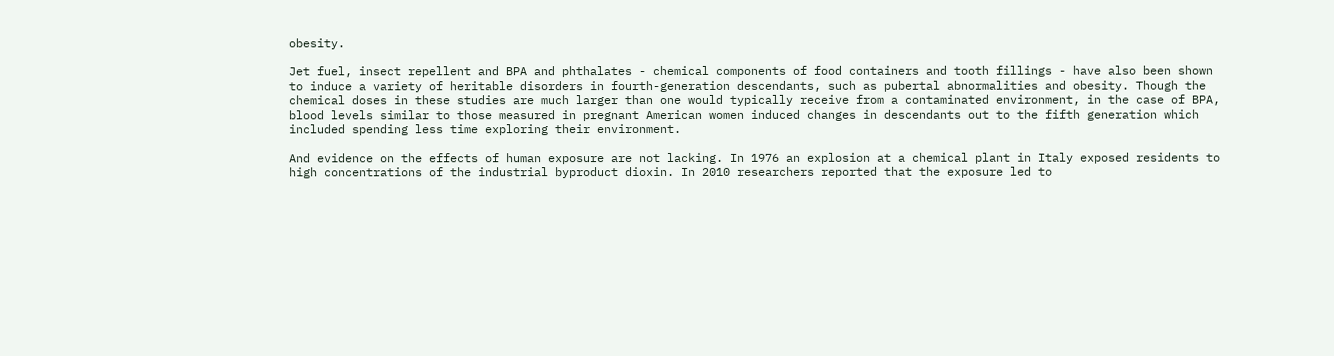obesity.

Jet fuel, insect repellent and BPA and phthalates - chemical components of food containers and tooth fillings - have also been shown to induce a variety of heritable disorders in fourth-generation descendants, such as pubertal abnormalities and obesity. Though the chemical doses in these studies are much larger than one would typically receive from a contaminated environment, in the case of BPA, blood levels similar to those measured in pregnant American women induced changes in descendants out to the fifth generation which included spending less time exploring their environment.

And evidence on the effects of human exposure are not lacking. In 1976 an explosion at a chemical plant in Italy exposed residents to high concentrations of the industrial byproduct dioxin. In 2010 researchers reported that the exposure led to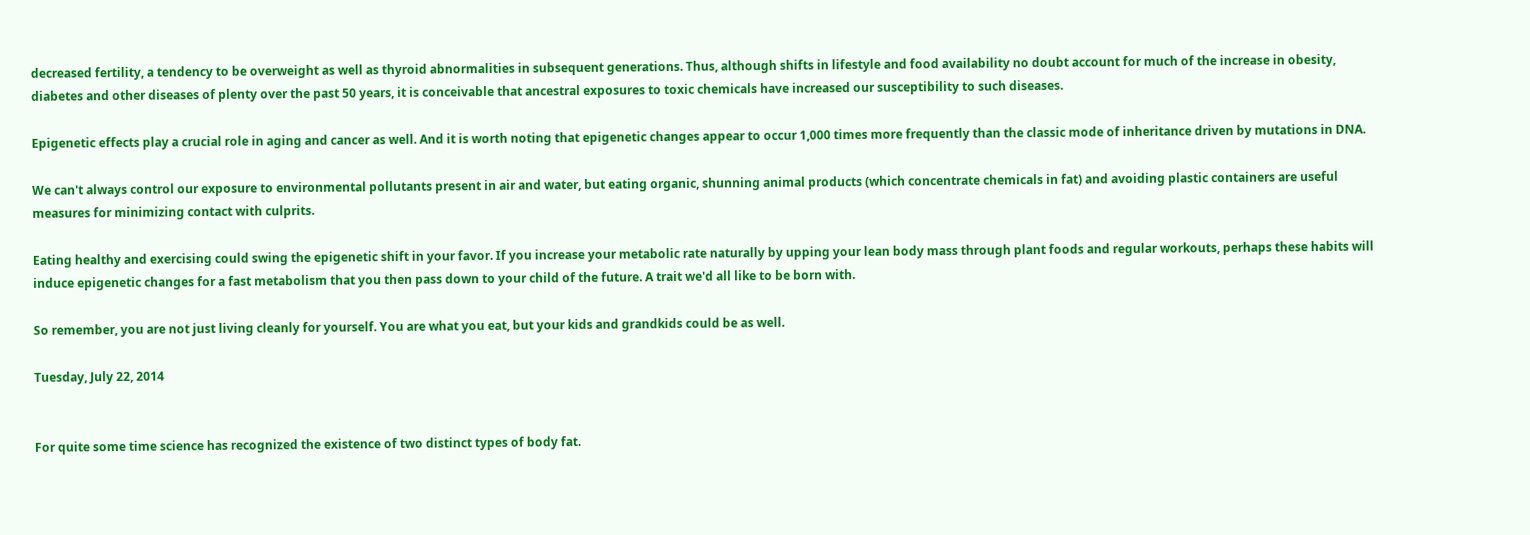decreased fertility, a tendency to be overweight as well as thyroid abnormalities in subsequent generations. Thus, although shifts in lifestyle and food availability no doubt account for much of the increase in obesity, diabetes and other diseases of plenty over the past 50 years, it is conceivable that ancestral exposures to toxic chemicals have increased our susceptibility to such diseases.

Epigenetic effects play a crucial role in aging and cancer as well. And it is worth noting that epigenetic changes appear to occur 1,000 times more frequently than the classic mode of inheritance driven by mutations in DNA.

We can't always control our exposure to environmental pollutants present in air and water, but eating organic, shunning animal products (which concentrate chemicals in fat) and avoiding plastic containers are useful measures for minimizing contact with culprits.

Eating healthy and exercising could swing the epigenetic shift in your favor. If you increase your metabolic rate naturally by upping your lean body mass through plant foods and regular workouts, perhaps these habits will induce epigenetic changes for a fast metabolism that you then pass down to your child of the future. A trait we'd all like to be born with.

So remember, you are not just living cleanly for yourself. You are what you eat, but your kids and grandkids could be as well.

Tuesday, July 22, 2014


For quite some time science has recognized the existence of two distinct types of body fat.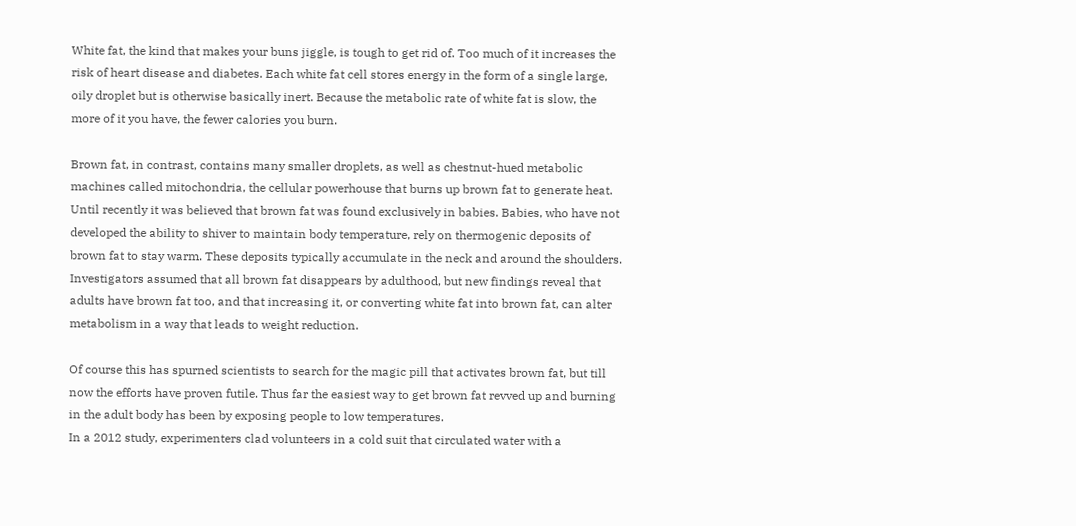White fat, the kind that makes your buns jiggle, is tough to get rid of. Too much of it increases the risk of heart disease and diabetes. Each white fat cell stores energy in the form of a single large, oily droplet but is otherwise basically inert. Because the metabolic rate of white fat is slow, the more of it you have, the fewer calories you burn.

Brown fat, in contrast, contains many smaller droplets, as well as chestnut-hued metabolic machines called mitochondria, the cellular powerhouse that burns up brown fat to generate heat. Until recently it was believed that brown fat was found exclusively in babies. Babies, who have not developed the ability to shiver to maintain body temperature, rely on thermogenic deposits of brown fat to stay warm. These deposits typically accumulate in the neck and around the shoulders.
Investigators assumed that all brown fat disappears by adulthood, but new findings reveal that adults have brown fat too, and that increasing it, or converting white fat into brown fat, can alter metabolism in a way that leads to weight reduction.

Of course this has spurned scientists to search for the magic pill that activates brown fat, but till now the efforts have proven futile. Thus far the easiest way to get brown fat revved up and burning in the adult body has been by exposing people to low temperatures.
In a 2012 study, experimenters clad volunteers in a cold suit that circulated water with a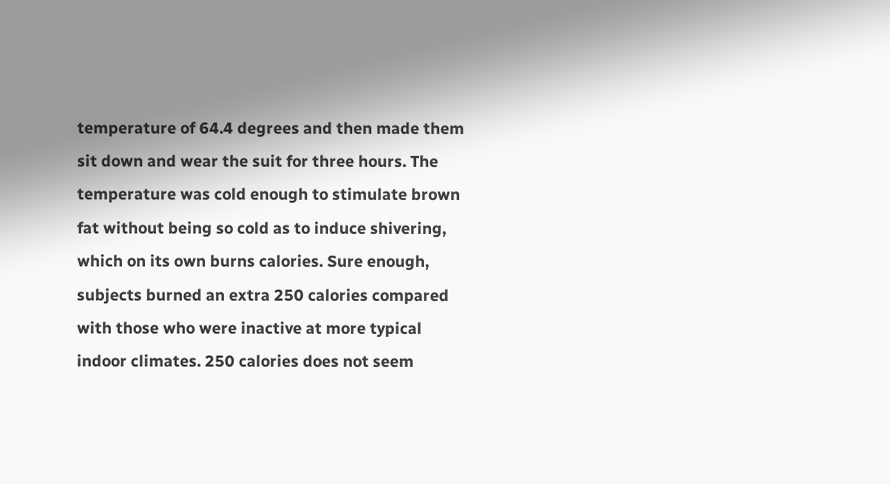temperature of 64.4 degrees and then made them sit down and wear the suit for three hours. The temperature was cold enough to stimulate brown fat without being so cold as to induce shivering, which on its own burns calories. Sure enough, subjects burned an extra 250 calories compared with those who were inactive at more typical indoor climates. 250 calories does not seem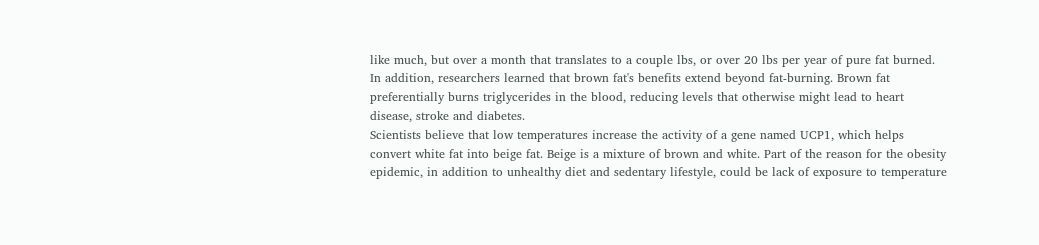like much, but over a month that translates to a couple lbs, or over 20 lbs per year of pure fat burned. In addition, researchers learned that brown fat's benefits extend beyond fat-burning. Brown fat preferentially burns triglycerides in the blood, reducing levels that otherwise might lead to heart disease, stroke and diabetes.
Scientists believe that low temperatures increase the activity of a gene named UCP1, which helps convert white fat into beige fat. Beige is a mixture of brown and white. Part of the reason for the obesity epidemic, in addition to unhealthy diet and sedentary lifestyle, could be lack of exposure to temperature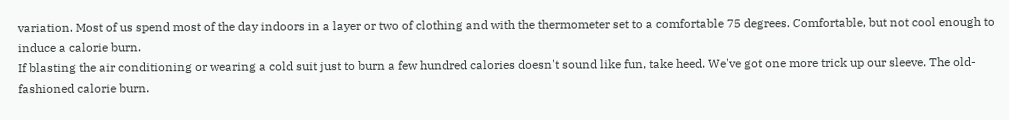variation. Most of us spend most of the day indoors in a layer or two of clothing and with the thermometer set to a comfortable 75 degrees. Comfortable, but not cool enough to induce a calorie burn.
If blasting the air conditioning or wearing a cold suit just to burn a few hundred calories doesn't sound like fun, take heed. We've got one more trick up our sleeve. The old-fashioned calorie burn.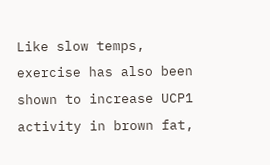Like slow temps, exercise has also been shown to increase UCP1 activity in brown fat,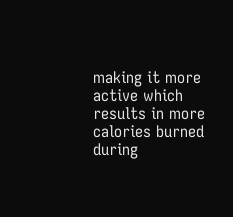making it more active which results in more calories burned during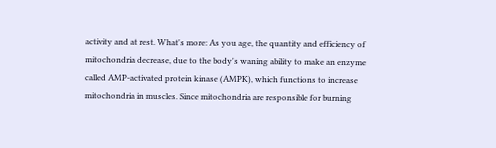activity and at rest. What's more: As you age, the quantity and efficiency of mitochondria decrease, due to the body's waning ability to make an enzyme called AMP-activated protein kinase (AMPK), which functions to increase mitochondria in muscles. Since mitochondria are responsible for burning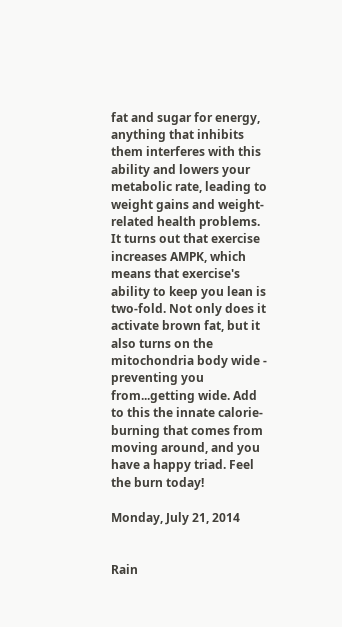fat and sugar for energy, anything that inhibits them interferes with this ability and lowers your metabolic rate, leading to weight gains and weight-related health problems.
It turns out that exercise increases AMPK, which means that exercise's ability to keep you lean is two-fold. Not only does it activate brown fat, but it also turns on the mitochondria body wide - preventing you from...getting wide. Add to this the innate calorie-burning that comes from moving around, and you have a happy triad. Feel the burn today!

Monday, July 21, 2014


Rain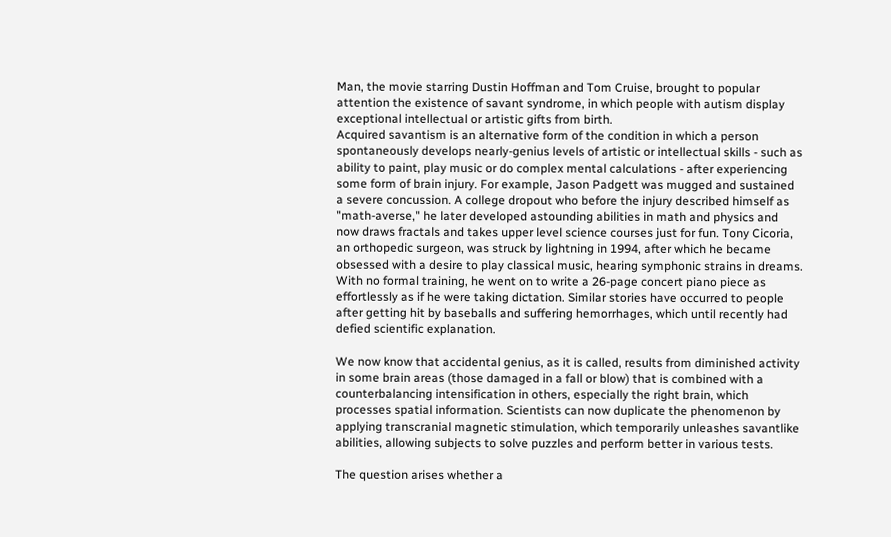Man, the movie starring Dustin Hoffman and Tom Cruise, brought to popular attention the existence of savant syndrome, in which people with autism display exceptional intellectual or artistic gifts from birth.
Acquired savantism is an alternative form of the condition in which a person spontaneously develops nearly-genius levels of artistic or intellectual skills - such as ability to paint, play music or do complex mental calculations - after experiencing some form of brain injury. For example, Jason Padgett was mugged and sustained a severe concussion. A college dropout who before the injury described himself as "math-averse," he later developed astounding abilities in math and physics and now draws fractals and takes upper level science courses just for fun. Tony Cicoria, an orthopedic surgeon, was struck by lightning in 1994, after which he became obsessed with a desire to play classical music, hearing symphonic strains in dreams. With no formal training, he went on to write a 26-page concert piano piece as effortlessly as if he were taking dictation. Similar stories have occurred to people after getting hit by baseballs and suffering hemorrhages, which until recently had defied scientific explanation.

We now know that accidental genius, as it is called, results from diminished activity in some brain areas (those damaged in a fall or blow) that is combined with a counterbalancing intensification in others, especially the right brain, which processes spatial information. Scientists can now duplicate the phenomenon by applying transcranial magnetic stimulation, which temporarily unleashes savantlike abilities, allowing subjects to solve puzzles and perform better in various tests.

The question arises whether a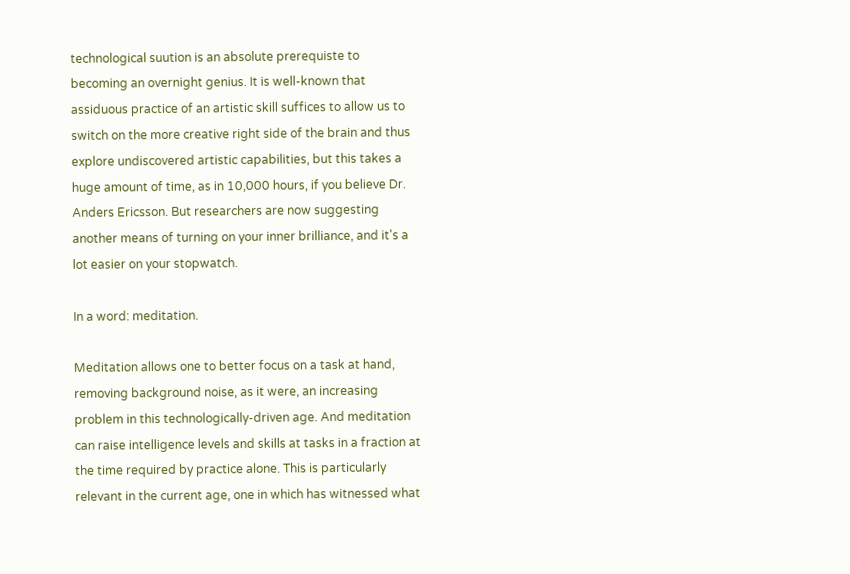technological suution is an absolute prerequiste to becoming an overnight genius. It is well-known that assiduous practice of an artistic skill suffices to allow us to switch on the more creative right side of the brain and thus explore undiscovered artistic capabilities, but this takes a huge amount of time, as in 10,000 hours, if you believe Dr. Anders Ericsson. But researchers are now suggesting another means of turning on your inner brilliance, and it's a lot easier on your stopwatch.

In a word: meditation.

Meditation allows one to better focus on a task at hand, removing background noise, as it were, an increasing problem in this technologically-driven age. And meditation can raise intelligence levels and skills at tasks in a fraction at the time required by practice alone. This is particularly relevant in the current age, one in which has witnessed what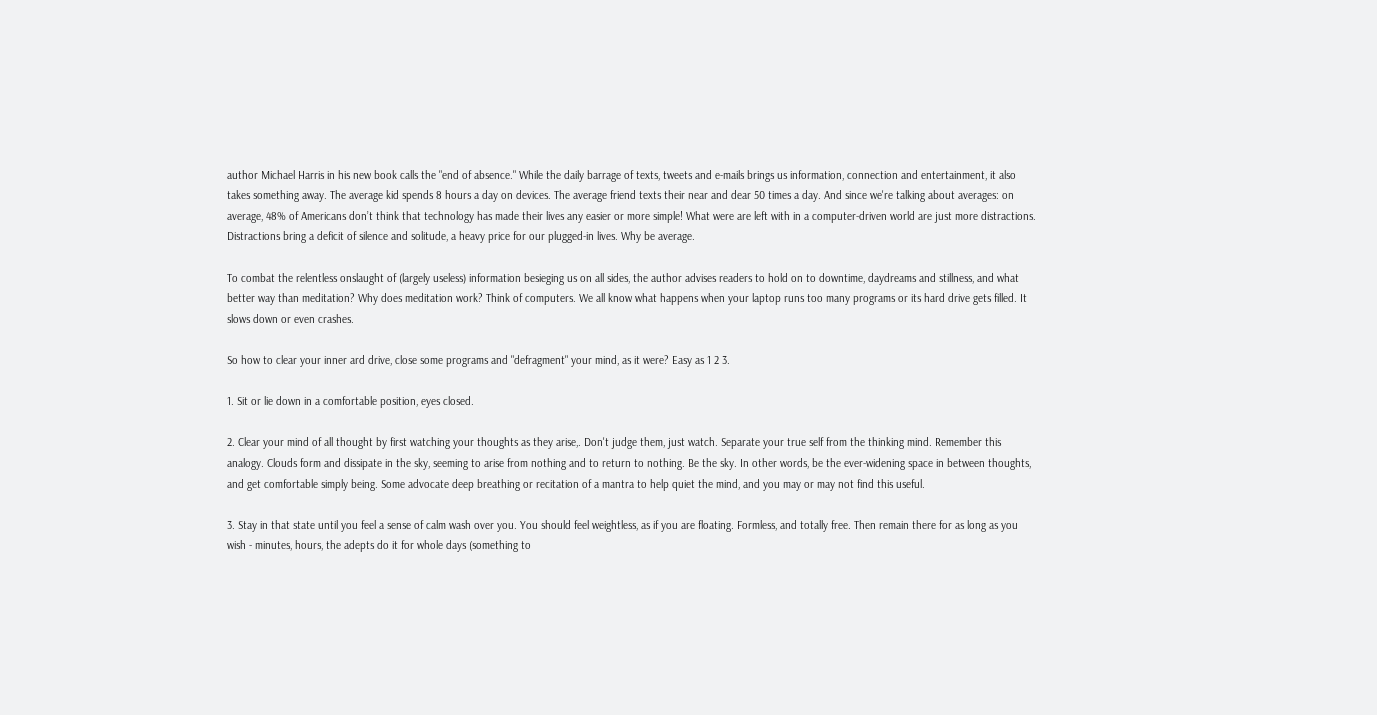author Michael Harris in his new book calls the "end of absence." While the daily barrage of texts, tweets and e-mails brings us information, connection and entertainment, it also takes something away. The average kid spends 8 hours a day on devices. The average friend texts their near and dear 50 times a day. And since we're talking about averages: on average, 48% of Americans don’t think that technology has made their lives any easier or more simple! What were are left with in a computer-driven world are just more distractions. Distractions bring a deficit of silence and solitude, a heavy price for our plugged-in lives. Why be average.

To combat the relentless onslaught of (largely useless) information besieging us on all sides, the author advises readers to hold on to downtime, daydreams and stillness, and what better way than meditation? Why does meditation work? Think of computers. We all know what happens when your laptop runs too many programs or its hard drive gets filled. It slows down or even crashes.

So how to clear your inner ard drive, close some programs and "defragment" your mind, as it were? Easy as 1 2 3.

1. Sit or lie down in a comfortable position, eyes closed.

2. Clear your mind of all thought by first watching your thoughts as they arise,. Don't judge them, just watch. Separate your true self from the thinking mind. Remember this analogy. Clouds form and dissipate in the sky, seeming to arise from nothing and to return to nothing. Be the sky. In other words, be the ever-widening space in between thoughts, and get comfortable simply being. Some advocate deep breathing or recitation of a mantra to help quiet the mind, and you may or may not find this useful.

3. Stay in that state until you feel a sense of calm wash over you. You should feel weightless, as if you are floating. Formless, and totally free. Then remain there for as long as you wish - minutes, hours, the adepts do it for whole days (something to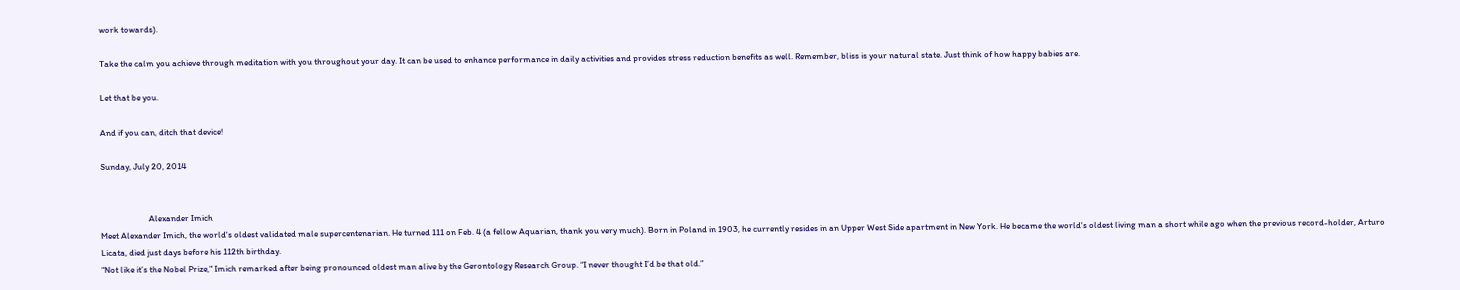work towards).

Take the calm you achieve through meditation with you throughout your day. It can be used to enhance performance in daily activities and provides stress reduction benefits as well. Remember, bliss is your natural state. Just think of how happy babies are.

Let that be you.

And if you can, ditch that device!

Sunday, July 20, 2014


                        Alexander Imich
Meet Alexander Imich, the world's oldest validated male supercentenarian. He turned 111 on Feb. 4 (a fellow Aquarian, thank you very much). Born in Poland in 1903, he currently resides in an Upper West Side apartment in New York. He became the world's oldest living man a short while ago when the previous record-holder, Arturo Licata, died just days before his 112th birthday.
“Not like it’s the Nobel Prize," Imich remarked after being pronounced oldest man alive by the Gerontology Research Group. “I never thought I’d be that old.”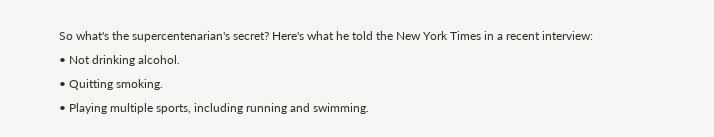So what's the supercentenarian's secret? Here's what he told the New York Times in a recent interview:
• Not drinking alcohol.
• Quitting smoking.
• Playing multiple sports, including running and swimming.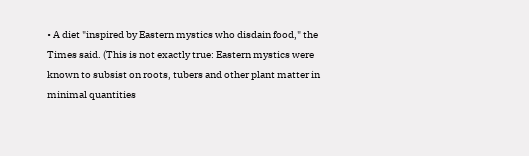• A diet "inspired by Eastern mystics who disdain food," the Times said. (This is not exactly true: Eastern mystics were known to subsist on roots, tubers and other plant matter in minimal quantities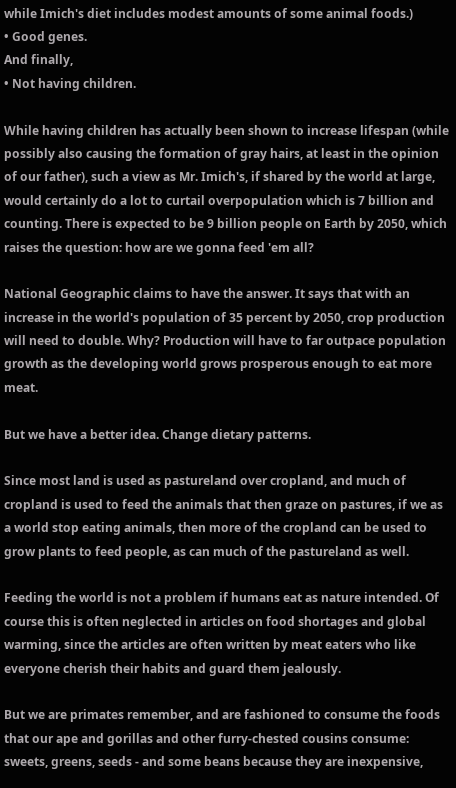while Imich's diet includes modest amounts of some animal foods.)
• Good genes.
And finally,
• Not having children.

While having children has actually been shown to increase lifespan (while possibly also causing the formation of gray hairs, at least in the opinion of our father), such a view as Mr. Imich's, if shared by the world at large, would certainly do a lot to curtail overpopulation which is 7 billion and counting. There is expected to be 9 billion people on Earth by 2050, which raises the question: how are we gonna feed 'em all?

National Geographic claims to have the answer. It says that with an increase in the world's population of 35 percent by 2050, crop production will need to double. Why? Production will have to far outpace population growth as the developing world grows prosperous enough to eat more meat.

But we have a better idea. Change dietary patterns.

Since most land is used as pastureland over cropland, and much of cropland is used to feed the animals that then graze on pastures, if we as a world stop eating animals, then more of the cropland can be used to grow plants to feed people, as can much of the pastureland as well.

Feeding the world is not a problem if humans eat as nature intended. Of course this is often neglected in articles on food shortages and global warming, since the articles are often written by meat eaters who like everyone cherish their habits and guard them jealously.

But we are primates remember, and are fashioned to consume the foods that our ape and gorillas and other furry-chested cousins consume: sweets, greens, seeds - and some beans because they are inexpensive,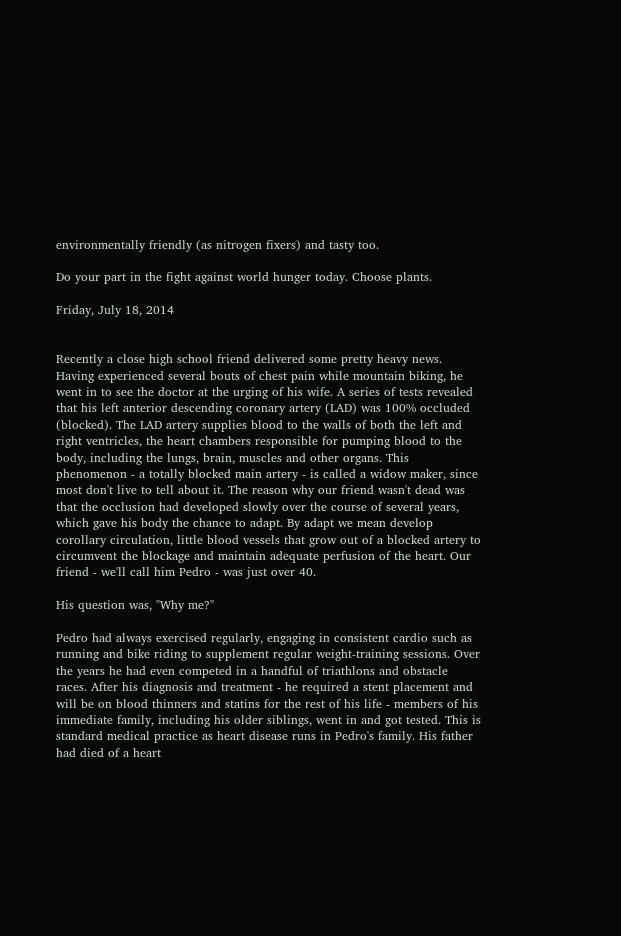environmentally friendly (as nitrogen fixers) and tasty too.

Do your part in the fight against world hunger today. Choose plants.

Friday, July 18, 2014


Recently a close high school friend delivered some pretty heavy news. Having experienced several bouts of chest pain while mountain biking, he went in to see the doctor at the urging of his wife. A series of tests revealed that his left anterior descending coronary artery (LAD) was 100% occluded (blocked). The LAD artery supplies blood to the walls of both the left and right ventricles, the heart chambers responsible for pumping blood to the body, including the lungs, brain, muscles and other organs. This phenomenon - a totally blocked main artery - is called a widow maker, since most don't live to tell about it. The reason why our friend wasn't dead was that the occlusion had developed slowly over the course of several years, which gave his body the chance to adapt. By adapt we mean develop corollary circulation, little blood vessels that grow out of a blocked artery to circumvent the blockage and maintain adequate perfusion of the heart. Our friend - we'll call him Pedro - was just over 40.

His question was, "Why me?"

Pedro had always exercised regularly, engaging in consistent cardio such as running and bike riding to supplement regular weight-training sessions. Over the years he had even competed in a handful of triathlons and obstacle races. After his diagnosis and treatment - he required a stent placement and will be on blood thinners and statins for the rest of his life - members of his immediate family, including his older siblings, went in and got tested. This is standard medical practice as heart disease runs in Pedro's family. His father had died of a heart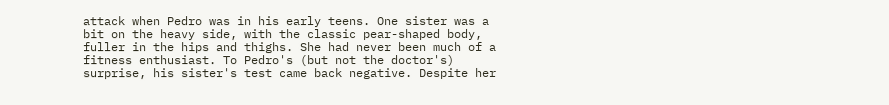attack when Pedro was in his early teens. One sister was a bit on the heavy side, with the classic pear-shaped body, fuller in the hips and thighs. She had never been much of a fitness enthusiast. To Pedro's (but not the doctor's) surprise, his sister's test came back negative. Despite her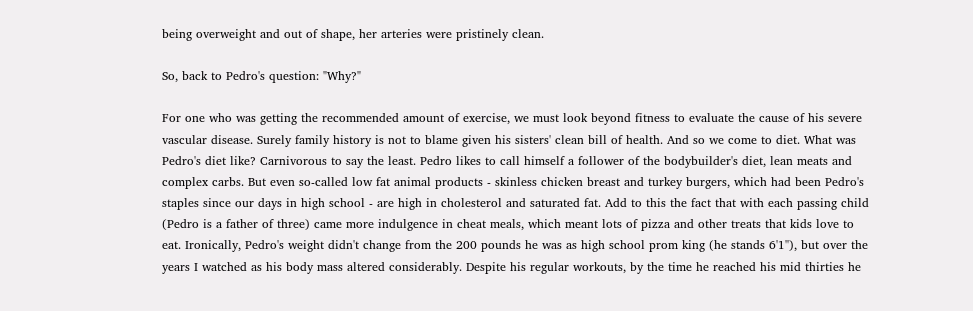being overweight and out of shape, her arteries were pristinely clean.

So, back to Pedro's question: "Why?"

For one who was getting the recommended amount of exercise, we must look beyond fitness to evaluate the cause of his severe vascular disease. Surely family history is not to blame given his sisters' clean bill of health. And so we come to diet. What was Pedro's diet like? Carnivorous to say the least. Pedro likes to call himself a follower of the bodybuilder's diet, lean meats and complex carbs. But even so-called low fat animal products - skinless chicken breast and turkey burgers, which had been Pedro's staples since our days in high school - are high in cholesterol and saturated fat. Add to this the fact that with each passing child (Pedro is a father of three) came more indulgence in cheat meals, which meant lots of pizza and other treats that kids love to eat. Ironically, Pedro's weight didn't change from the 200 pounds he was as high school prom king (he stands 6'1''), but over the years I watched as his body mass altered considerably. Despite his regular workouts, by the time he reached his mid thirties he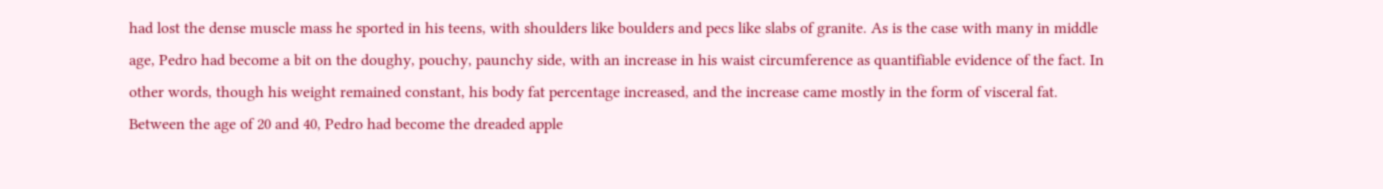had lost the dense muscle mass he sported in his teens, with shoulders like boulders and pecs like slabs of granite. As is the case with many in middle age, Pedro had become a bit on the doughy, pouchy, paunchy side, with an increase in his waist circumference as quantifiable evidence of the fact. In other words, though his weight remained constant, his body fat percentage increased, and the increase came mostly in the form of visceral fat. Between the age of 20 and 40, Pedro had become the dreaded apple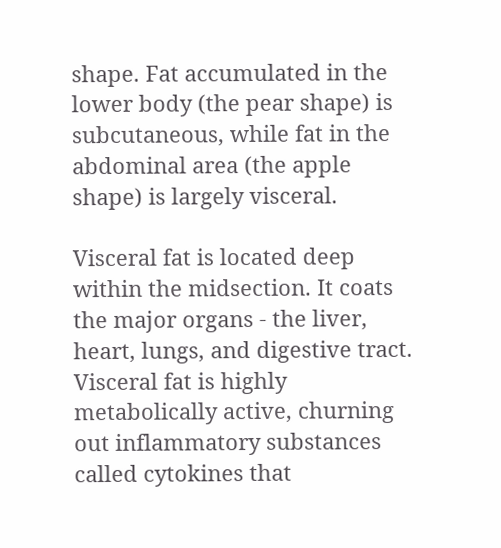shape. Fat accumulated in the lower body (the pear shape) is subcutaneous, while fat in the abdominal area (the apple shape) is largely visceral.

Visceral fat is located deep within the midsection. It coats the major organs - the liver, heart, lungs, and digestive tract. Visceral fat is highly metabolically active, churning out inflammatory substances called cytokines that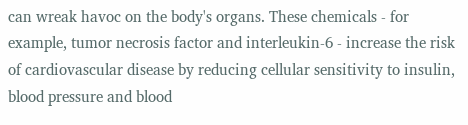can wreak havoc on the body's organs. These chemicals - for example, tumor necrosis factor and interleukin-6 - increase the risk of cardiovascular disease by reducing cellular sensitivity to insulin, blood pressure and blood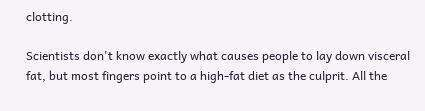clotting.

Scientists don't know exactly what causes people to lay down visceral fat, but most fingers point to a high-fat diet as the culprit. All the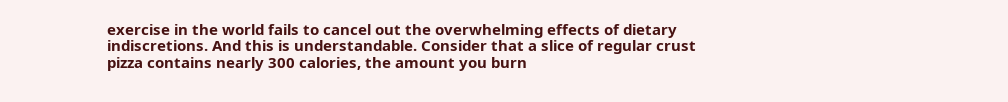exercise in the world fails to cancel out the overwhelming effects of dietary indiscretions. And this is understandable. Consider that a slice of regular crust pizza contains nearly 300 calories, the amount you burn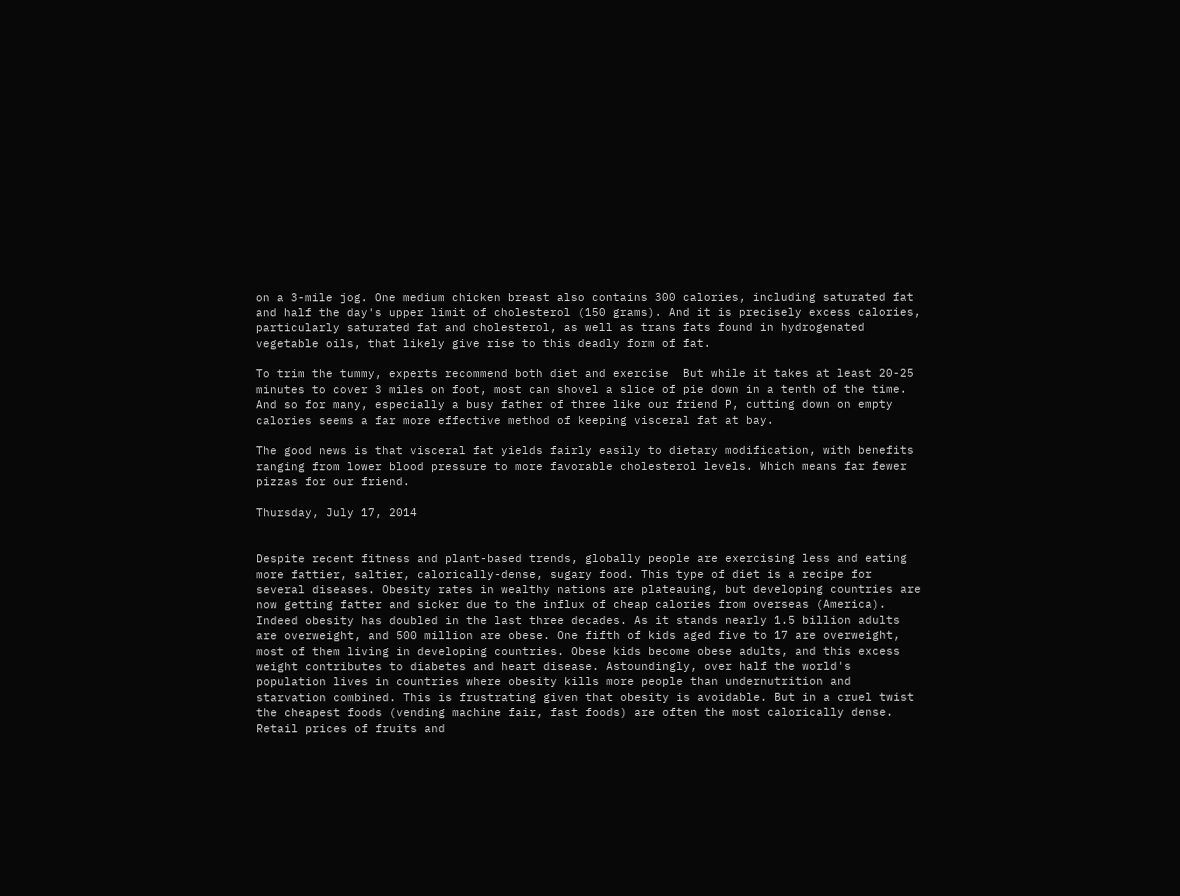on a 3-mile jog. One medium chicken breast also contains 300 calories, including saturated fat and half the day's upper limit of cholesterol (150 grams). And it is precisely excess calories, particularly saturated fat and cholesterol, as well as trans fats found in hydrogenated vegetable oils, that likely give rise to this deadly form of fat.

To trim the tummy, experts recommend both diet and exercise  But while it takes at least 20-25 minutes to cover 3 miles on foot, most can shovel a slice of pie down in a tenth of the time. And so for many, especially a busy father of three like our friend P, cutting down on empty calories seems a far more effective method of keeping visceral fat at bay.

The good news is that visceral fat yields fairly easily to dietary modification, with benefits ranging from lower blood pressure to more favorable cholesterol levels. Which means far fewer pizzas for our friend.

Thursday, July 17, 2014


Despite recent fitness and plant-based trends, globally people are exercising less and eating more fattier, saltier, calorically-dense, sugary food. This type of diet is a recipe for several diseases. Obesity rates in wealthy nations are plateauing, but developing countries are now getting fatter and sicker due to the influx of cheap calories from overseas (America). Indeed obesity has doubled in the last three decades. As it stands nearly 1.5 billion adults are overweight, and 500 million are obese. One fifth of kids aged five to 17 are overweight, most of them living in developing countries. Obese kids become obese adults, and this excess weight contributes to diabetes and heart disease. Astoundingly, over half the world's population lives in countries where obesity kills more people than undernutrition and starvation combined. This is frustrating given that obesity is avoidable. But in a cruel twist the cheapest foods (vending machine fair, fast foods) are often the most calorically dense. Retail prices of fruits and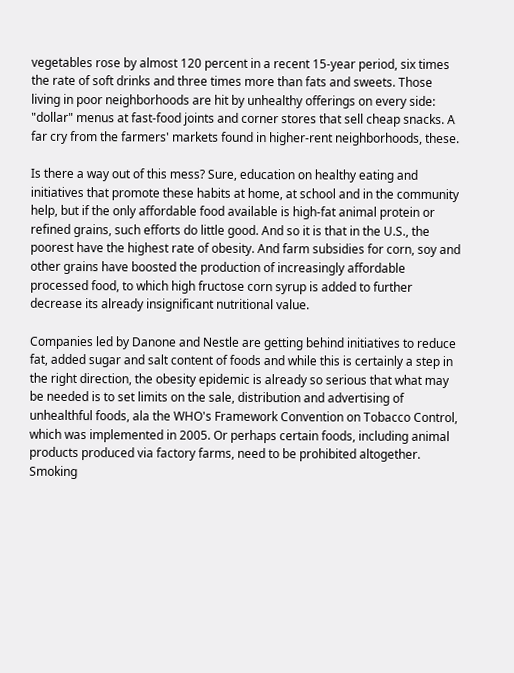vegetables rose by almost 120 percent in a recent 15-year period, six times the rate of soft drinks and three times more than fats and sweets. Those living in poor neighborhoods are hit by unhealthy offerings on every side: "dollar" menus at fast-food joints and corner stores that sell cheap snacks. A far cry from the farmers' markets found in higher-rent neighborhoods, these.

Is there a way out of this mess? Sure, education on healthy eating and initiatives that promote these habits at home, at school and in the community help, but if the only affordable food available is high-fat animal protein or refined grains, such efforts do little good. And so it is that in the U.S., the poorest have the highest rate of obesity. And farm subsidies for corn, soy and other grains have boosted the production of increasingly affordable processed food, to which high fructose corn syrup is added to further decrease its already insignificant nutritional value.

Companies led by Danone and Nestle are getting behind initiatives to reduce fat, added sugar and salt content of foods and while this is certainly a step in the right direction, the obesity epidemic is already so serious that what may be needed is to set limits on the sale, distribution and advertising of unhealthful foods, ala the WHO's Framework Convention on Tobacco Control, which was implemented in 2005. Or perhaps certain foods, including animal products produced via factory farms, need to be prohibited altogether. Smoking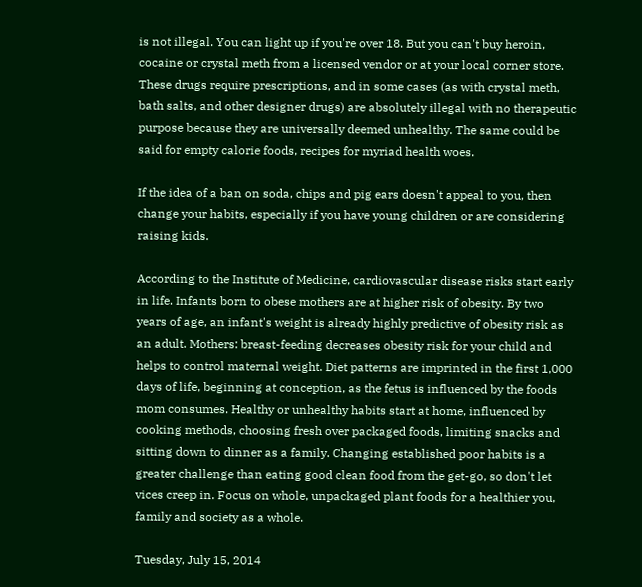is not illegal. You can light up if you're over 18. But you can't buy heroin, cocaine or crystal meth from a licensed vendor or at your local corner store. These drugs require prescriptions, and in some cases (as with crystal meth, bath salts, and other designer drugs) are absolutely illegal with no therapeutic purpose because they are universally deemed unhealthy. The same could be said for empty calorie foods, recipes for myriad health woes.

If the idea of a ban on soda, chips and pig ears doesn't appeal to you, then change your habits, especially if you have young children or are considering raising kids.

According to the Institute of Medicine, cardiovascular disease risks start early in life. Infants born to obese mothers are at higher risk of obesity. By two years of age, an infant's weight is already highly predictive of obesity risk as an adult. Mothers: breast-feeding decreases obesity risk for your child and helps to control maternal weight. Diet patterns are imprinted in the first 1,000 days of life, beginning at conception, as the fetus is influenced by the foods mom consumes. Healthy or unhealthy habits start at home, influenced by cooking methods, choosing fresh over packaged foods, limiting snacks and sitting down to dinner as a family. Changing established poor habits is a greater challenge than eating good clean food from the get-go, so don't let vices creep in. Focus on whole, unpackaged plant foods for a healthier you, family and society as a whole.

Tuesday, July 15, 2014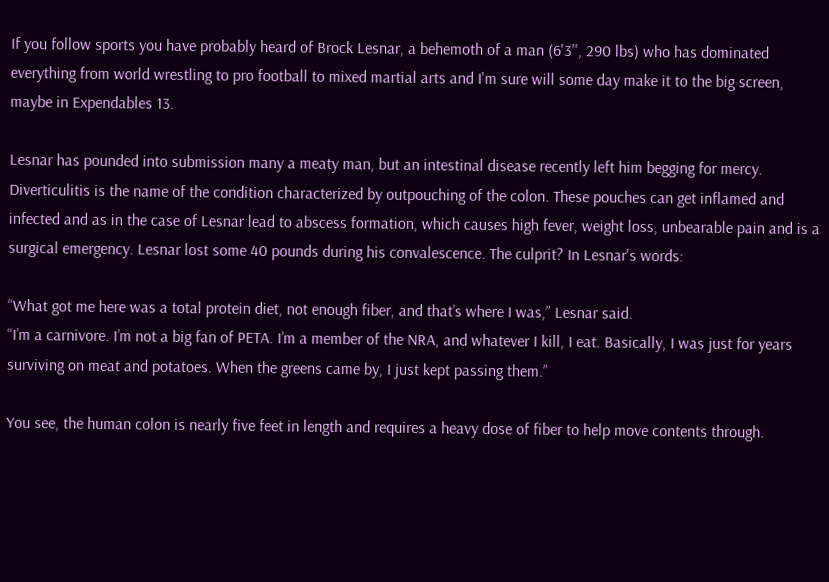If you follow sports you have probably heard of Brock Lesnar, a behemoth of a man (6'3'', 290 lbs) who has dominated everything from world wrestling to pro football to mixed martial arts and I'm sure will some day make it to the big screen, maybe in Expendables 13.

Lesnar has pounded into submission many a meaty man, but an intestinal disease recently left him begging for mercy. Diverticulitis is the name of the condition characterized by outpouching of the colon. These pouches can get inflamed and infected and as in the case of Lesnar lead to abscess formation, which causes high fever, weight loss, unbearable pain and is a surgical emergency. Lesnar lost some 40 pounds during his convalescence. The culprit? In Lesnar's words:

“What got me here was a total protein diet, not enough fiber, and that’s where I was,” Lesnar said.
“I’m a carnivore. I’m not a big fan of PETA. I’m a member of the NRA, and whatever I kill, I eat. Basically, I was just for years surviving on meat and potatoes. When the greens came by, I just kept passing them.”

You see, the human colon is nearly five feet in length and requires a heavy dose of fiber to help move contents through.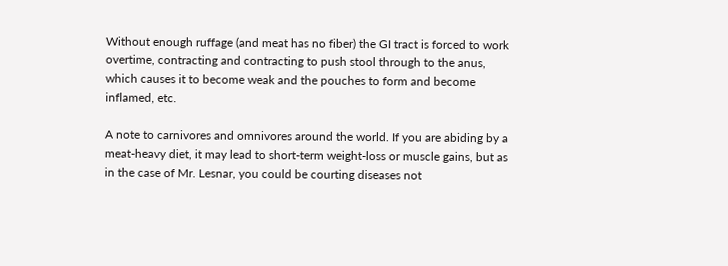Without enough ruffage (and meat has no fiber) the GI tract is forced to work overtime, contracting and contracting to push stool through to the anus, which causes it to become weak and the pouches to form and become inflamed, etc.

A note to carnivores and omnivores around the world. If you are abiding by a meat-heavy diet, it may lead to short-term weight-loss or muscle gains, but as in the case of Mr. Lesnar, you could be courting diseases not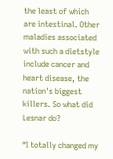the least of which are intestinal. Other maladies associated with such a dietstyle include cancer and heart disease, the nation's biggest killers. So what did Lesnar do?

“I totally changed my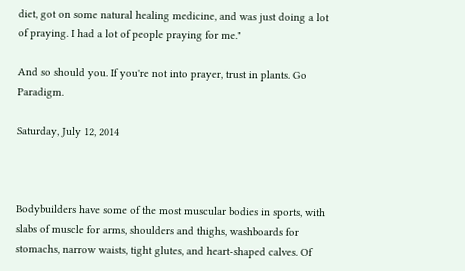diet, got on some natural healing medicine, and was just doing a lot of praying. I had a lot of people praying for me."

And so should you. If you're not into prayer, trust in plants. Go Paradigm.

Saturday, July 12, 2014



Bodybuilders have some of the most muscular bodies in sports, with slabs of muscle for arms, shoulders and thighs, washboards for stomachs, narrow waists, tight glutes, and heart-shaped calves. Of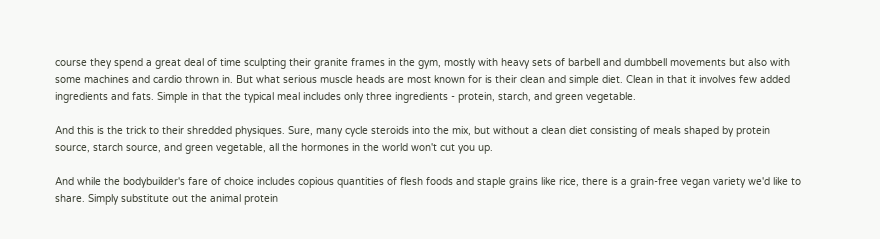course they spend a great deal of time sculpting their granite frames in the gym, mostly with heavy sets of barbell and dumbbell movements but also with some machines and cardio thrown in. But what serious muscle heads are most known for is their clean and simple diet. Clean in that it involves few added ingredients and fats. Simple in that the typical meal includes only three ingredients - protein, starch, and green vegetable.

And this is the trick to their shredded physiques. Sure, many cycle steroids into the mix, but without a clean diet consisting of meals shaped by protein source, starch source, and green vegetable, all the hormones in the world won't cut you up.

And while the bodybuilder's fare of choice includes copious quantities of flesh foods and staple grains like rice, there is a grain-free vegan variety we'd like to share. Simply substitute out the animal protein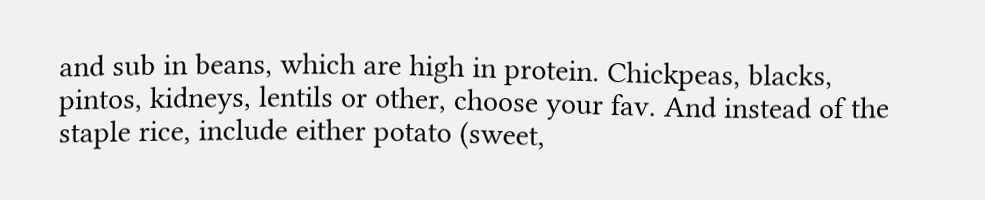and sub in beans, which are high in protein. Chickpeas, blacks, pintos, kidneys, lentils or other, choose your fav. And instead of the staple rice, include either potato (sweet,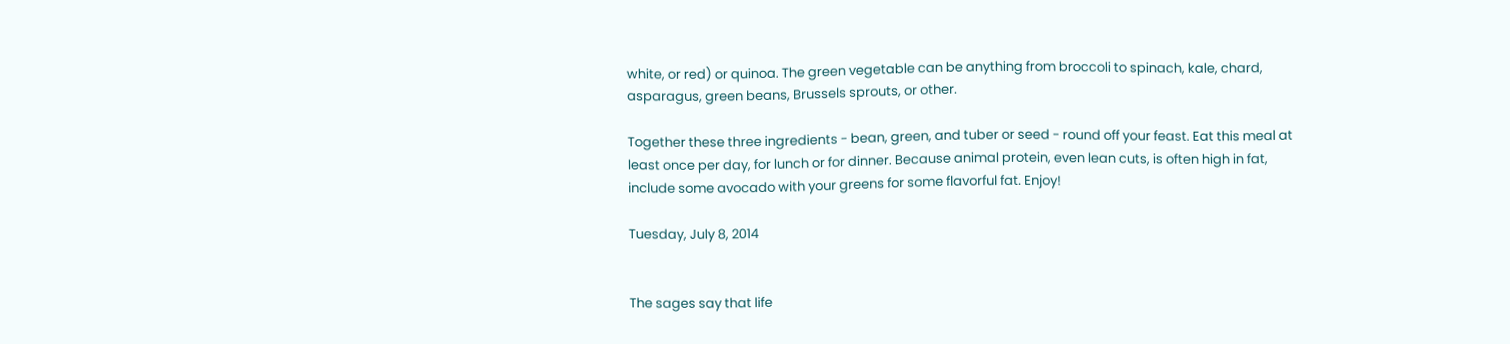white, or red) or quinoa. The green vegetable can be anything from broccoli to spinach, kale, chard, asparagus, green beans, Brussels sprouts, or other.

Together these three ingredients - bean, green, and tuber or seed - round off your feast. Eat this meal at least once per day, for lunch or for dinner. Because animal protein, even lean cuts, is often high in fat, include some avocado with your greens for some flavorful fat. Enjoy!

Tuesday, July 8, 2014


The sages say that life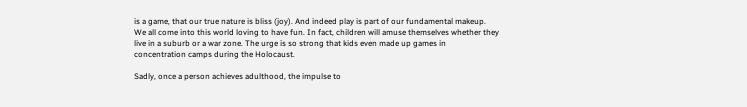is a game, that our true nature is bliss (joy). And indeed play is part of our fundamental makeup. We all come into this world loving to have fun. In fact, children will amuse themselves whether they live in a suburb or a war zone. The urge is so strong that kids even made up games in concentration camps during the Holocaust.

Sadly, once a person achieves adulthood, the impulse to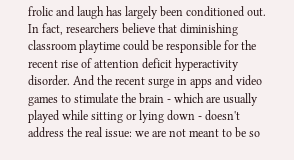frolic and laugh has largely been conditioned out. In fact, researchers believe that diminishing classroom playtime could be responsible for the recent rise of attention deficit hyperactivity disorder. And the recent surge in apps and video games to stimulate the brain - which are usually played while sitting or lying down - doesn't address the real issue: we are not meant to be so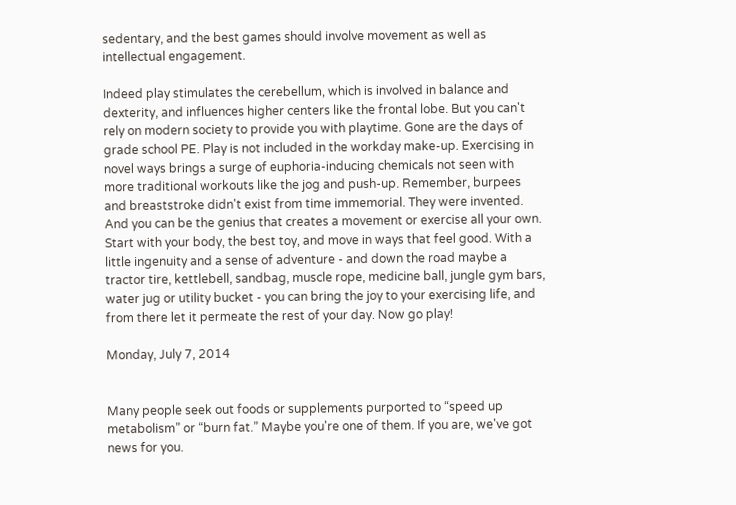sedentary, and the best games should involve movement as well as intellectual engagement.

Indeed play stimulates the cerebellum, which is involved in balance and dexterity, and influences higher centers like the frontal lobe. But you can't rely on modern society to provide you with playtime. Gone are the days of grade school PE. Play is not included in the workday make-up. Exercising in novel ways brings a surge of euphoria-inducing chemicals not seen with more traditional workouts like the jog and push-up. Remember, burpees and breaststroke didn't exist from time immemorial. They were invented. And you can be the genius that creates a movement or exercise all your own. Start with your body, the best toy, and move in ways that feel good. With a little ingenuity and a sense of adventure - and down the road maybe a tractor tire, kettlebell, sandbag, muscle rope, medicine ball, jungle gym bars, water jug or utility bucket - you can bring the joy to your exercising life, and from there let it permeate the rest of your day. Now go play!

Monday, July 7, 2014


Many people seek out foods or supplements purported to “speed up metabolism” or “burn fat.” Maybe you're one of them. If you are, we've got news for you.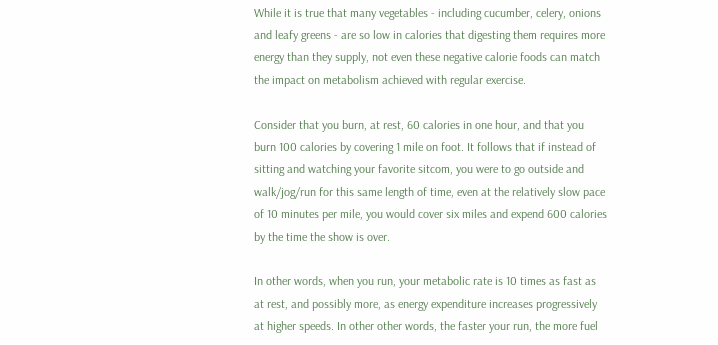While it is true that many vegetables - including cucumber, celery, onions and leafy greens - are so low in calories that digesting them requires more energy than they supply, not even these negative calorie foods can match the impact on metabolism achieved with regular exercise.

Consider that you burn, at rest, 60 calories in one hour, and that you burn 100 calories by covering 1 mile on foot. It follows that if instead of sitting and watching your favorite sitcom, you were to go outside and walk/jog/run for this same length of time, even at the relatively slow pace of 10 minutes per mile, you would cover six miles and expend 600 calories by the time the show is over.

In other words, when you run, your metabolic rate is 10 times as fast as at rest, and possibly more, as energy expenditure increases progressively at higher speeds. In other other words, the faster your run, the more fuel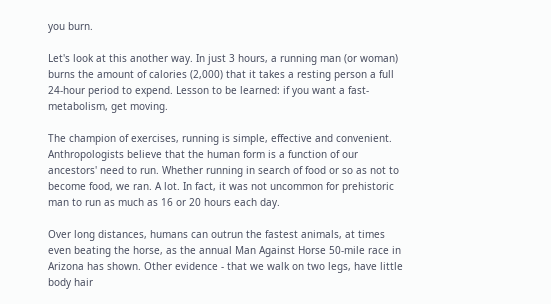you burn.

Let's look at this another way. In just 3 hours, a running man (or woman) burns the amount of calories (2,000) that it takes a resting person a full 24-hour period to expend. Lesson to be learned: if you want a fast-metabolism, get moving.

The champion of exercises, running is simple, effective and convenient. Anthropologists believe that the human form is a function of our ancestors' need to run. Whether running in search of food or so as not to become food, we ran. A lot. In fact, it was not uncommon for prehistoric man to run as much as 16 or 20 hours each day.

Over long distances, humans can outrun the fastest animals, at times even beating the horse, as the annual Man Against Horse 50-mile race in Arizona has shown. Other evidence - that we walk on two legs, have little body hair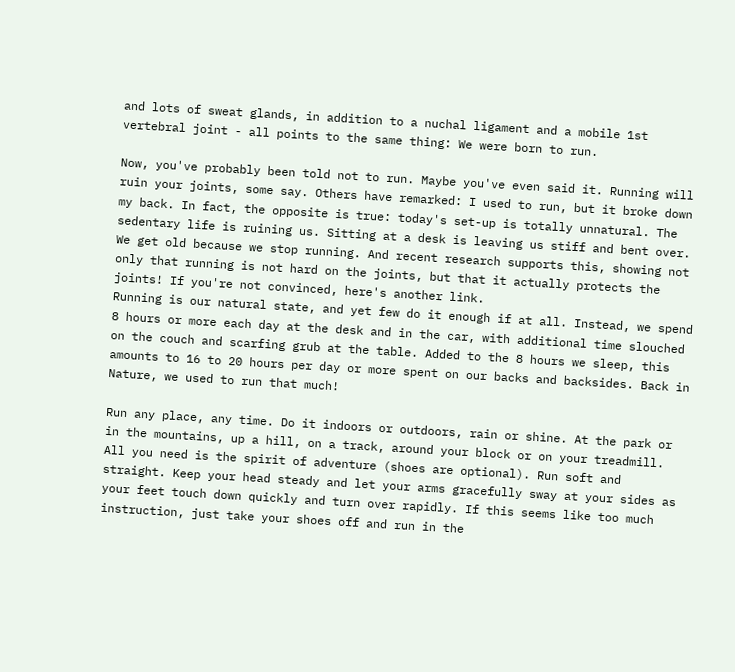and lots of sweat glands, in addition to a nuchal ligament and a mobile 1st vertebral joint - all points to the same thing: We were born to run.

Now, you've probably been told not to run. Maybe you've even said it. Running will ruin your joints, some say. Others have remarked: I used to run, but it broke down my back. In fact, the opposite is true: today's set-up is totally unnatural. The sedentary life is ruining us. Sitting at a desk is leaving us stiff and bent over. We get old because we stop running. And recent research supports this, showing not only that running is not hard on the joints, but that it actually protects the joints! If you're not convinced, here's another link.
Running is our natural state, and yet few do it enough if at all. Instead, we spend 8 hours or more each day at the desk and in the car, with additional time slouched on the couch and scarfing grub at the table. Added to the 8 hours we sleep, this amounts to 16 to 20 hours per day or more spent on our backs and backsides. Back in Nature, we used to run that much!

Run any place, any time. Do it indoors or outdoors, rain or shine. At the park or in the mountains, up a hill, on a track, around your block or on your treadmill. All you need is the spirit of adventure (shoes are optional). Run soft and straight. Keep your head steady and let your arms gracefully sway at your sides as your feet touch down quickly and turn over rapidly. If this seems like too much instruction, just take your shoes off and run in the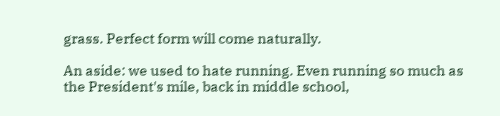grass. Perfect form will come naturally.

An aside: we used to hate running. Even running so much as the President's mile, back in middle school,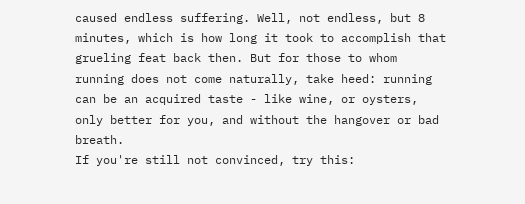caused endless suffering. Well, not endless, but 8 minutes, which is how long it took to accomplish that grueling feat back then. But for those to whom running does not come naturally, take heed: running can be an acquired taste - like wine, or oysters, only better for you, and without the hangover or bad breath.
If you're still not convinced, try this: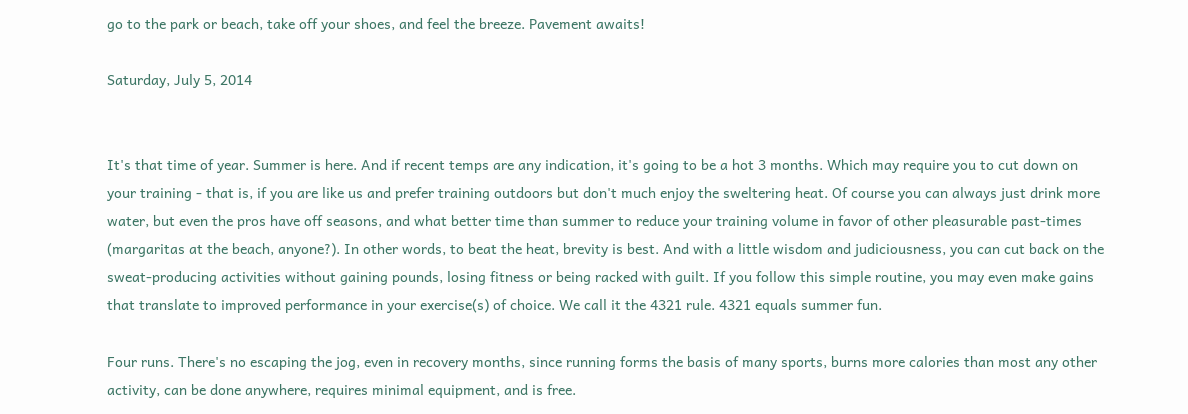go to the park or beach, take off your shoes, and feel the breeze. Pavement awaits!

Saturday, July 5, 2014


It's that time of year. Summer is here. And if recent temps are any indication, it's going to be a hot 3 months. Which may require you to cut down on your training - that is, if you are like us and prefer training outdoors but don't much enjoy the sweltering heat. Of course you can always just drink more water, but even the pros have off seasons, and what better time than summer to reduce your training volume in favor of other pleasurable past-times (margaritas at the beach, anyone?). In other words, to beat the heat, brevity is best. And with a little wisdom and judiciousness, you can cut back on the sweat-producing activities without gaining pounds, losing fitness or being racked with guilt. If you follow this simple routine, you may even make gains that translate to improved performance in your exercise(s) of choice. We call it the 4321 rule. 4321 equals summer fun.

Four runs. There's no escaping the jog, even in recovery months, since running forms the basis of many sports, burns more calories than most any other activity, can be done anywhere, requires minimal equipment, and is free.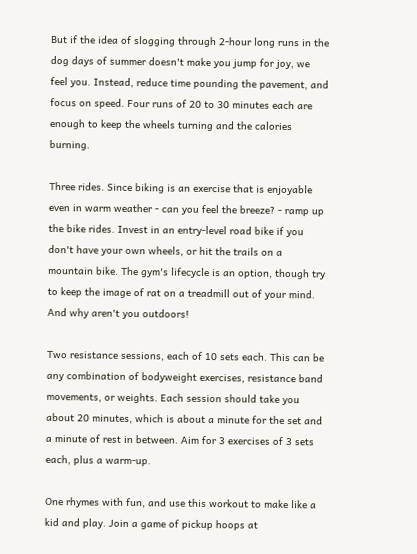But if the idea of slogging through 2-hour long runs in the dog days of summer doesn't make you jump for joy, we feel you. Instead, reduce time pounding the pavement, and focus on speed. Four runs of 20 to 30 minutes each are enough to keep the wheels turning and the calories burning.

Three rides. Since biking is an exercise that is enjoyable even in warm weather - can you feel the breeze? - ramp up the bike rides. Invest in an entry-level road bike if you don't have your own wheels, or hit the trails on a mountain bike. The gym's lifecycle is an option, though try to keep the image of rat on a treadmill out of your mind. And why aren't you outdoors!

Two resistance sessions, each of 10 sets each. This can be any combination of bodyweight exercises, resistance band movements, or weights. Each session should take you about 20 minutes, which is about a minute for the set and a minute of rest in between. Aim for 3 exercises of 3 sets each, plus a warm-up.

One rhymes with fun, and use this workout to make like a kid and play. Join a game of pickup hoops at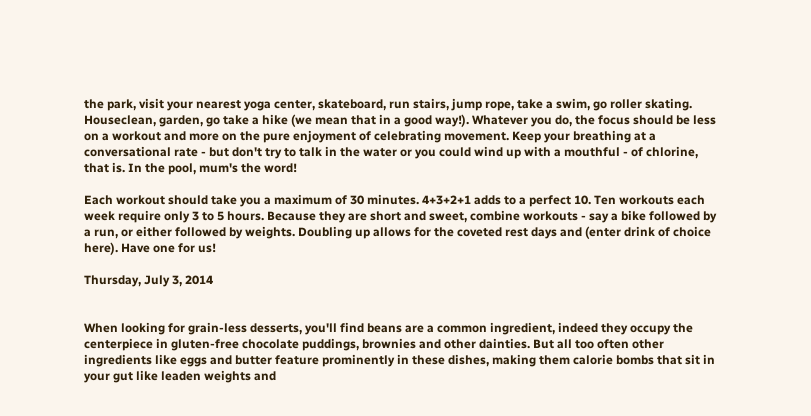the park, visit your nearest yoga center, skateboard, run stairs, jump rope, take a swim, go roller skating. Houseclean, garden, go take a hike (we mean that in a good way!). Whatever you do, the focus should be less on a workout and more on the pure enjoyment of celebrating movement. Keep your breathing at a conversational rate - but don't try to talk in the water or you could wind up with a mouthful - of chlorine, that is. In the pool, mum's the word!

Each workout should take you a maximum of 30 minutes. 4+3+2+1 adds to a perfect 10. Ten workouts each week require only 3 to 5 hours. Because they are short and sweet, combine workouts - say a bike followed by a run, or either followed by weights. Doubling up allows for the coveted rest days and (enter drink of choice here). Have one for us!

Thursday, July 3, 2014


When looking for grain-less desserts, you'll find beans are a common ingredient, indeed they occupy the centerpiece in gluten-free chocolate puddings, brownies and other dainties. But all too often other ingredients like eggs and butter feature prominently in these dishes, making them calorie bombs that sit in your gut like leaden weights and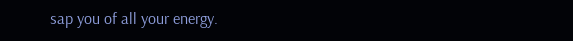sap you of all your energy.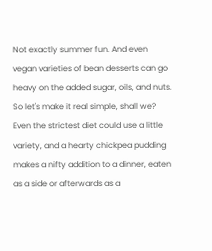Not exactly summer fun. And even vegan varieties of bean desserts can go heavy on the added sugar, oils, and nuts. So let's make it real simple, shall we? Even the strictest diet could use a little variety, and a hearty chickpea pudding makes a nifty addition to a dinner, eaten as a side or afterwards as a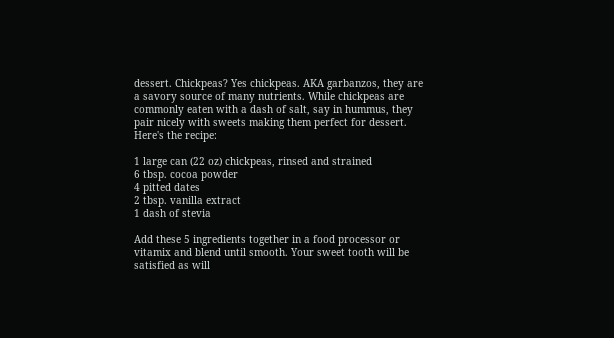dessert. Chickpeas? Yes chickpeas. AKA garbanzos, they are a savory source of many nutrients. While chickpeas are commonly eaten with a dash of salt, say in hummus, they pair nicely with sweets making them perfect for dessert. Here's the recipe:

1 large can (22 oz) chickpeas, rinsed and strained
6 tbsp. cocoa powder
4 pitted dates
2 tbsp. vanilla extract
1 dash of stevia

Add these 5 ingredients together in a food processor or vitamix and blend until smooth. Your sweet tooth will be satisfied as will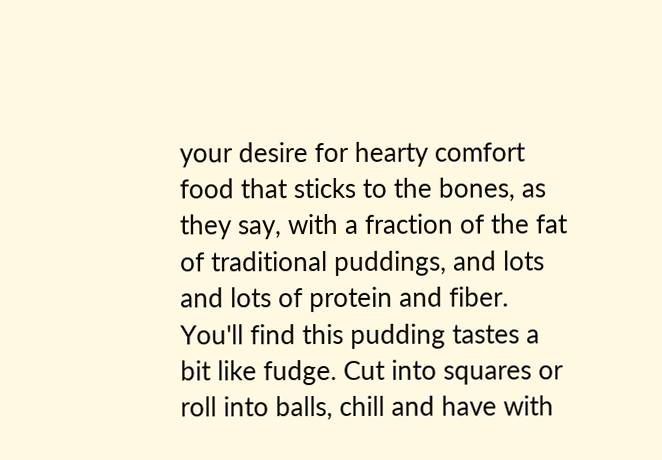your desire for hearty comfort food that sticks to the bones, as they say, with a fraction of the fat of traditional puddings, and lots and lots of protein and fiber. You'll find this pudding tastes a bit like fudge. Cut into squares or roll into balls, chill and have with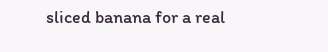sliced banana for a real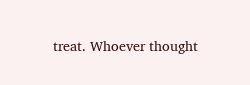treat. Whoever thought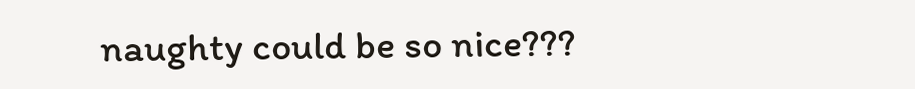naughty could be so nice???